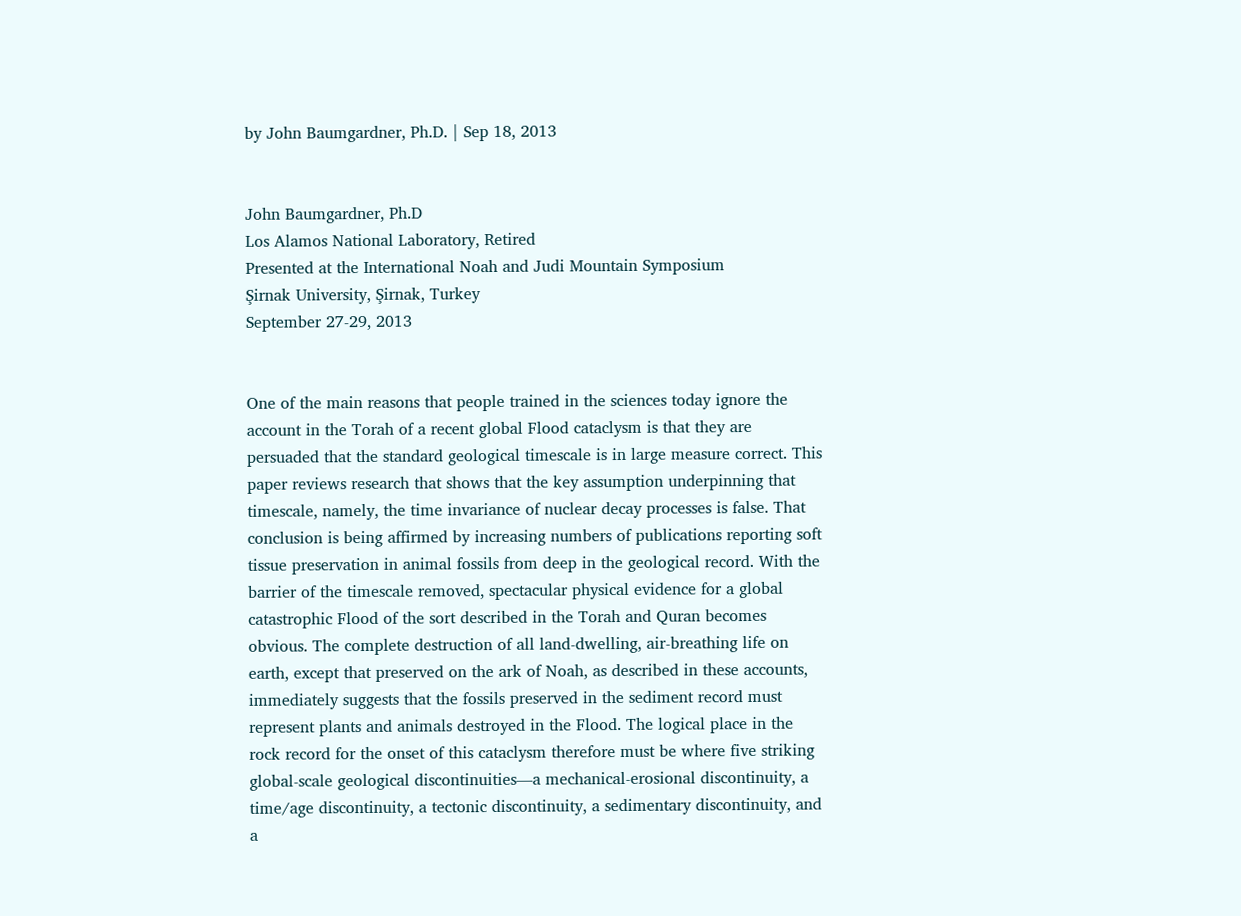by John Baumgardner, Ph.D. | Sep 18, 2013


John Baumgardner, Ph.D
Los Alamos National Laboratory, Retired
Presented at the International Noah and Judi Mountain Symposium
Şirnak University, Şirnak, Turkey
September 27-29, 2013


One of the main reasons that people trained in the sciences today ignore the account in the Torah of a recent global Flood cataclysm is that they are persuaded that the standard geological timescale is in large measure correct. This paper reviews research that shows that the key assumption underpinning that timescale, namely, the time invariance of nuclear decay processes is false. That conclusion is being affirmed by increasing numbers of publications reporting soft tissue preservation in animal fossils from deep in the geological record. With the barrier of the timescale removed, spectacular physical evidence for a global catastrophic Flood of the sort described in the Torah and Quran becomes obvious. The complete destruction of all land-dwelling, air-breathing life on earth, except that preserved on the ark of Noah, as described in these accounts, immediately suggests that the fossils preserved in the sediment record must represent plants and animals destroyed in the Flood. The logical place in the rock record for the onset of this cataclysm therefore must be where five striking global-scale geological discontinuities—a mechanical-erosional discontinuity, a time/age discontinuity, a tectonic discontinuity, a sedimentary discontinuity, and a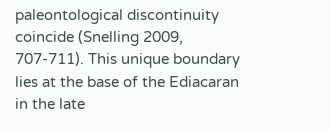paleontological discontinuity coincide (Snelling 2009, 707-711). This unique boundary lies at the base of the Ediacaran in the late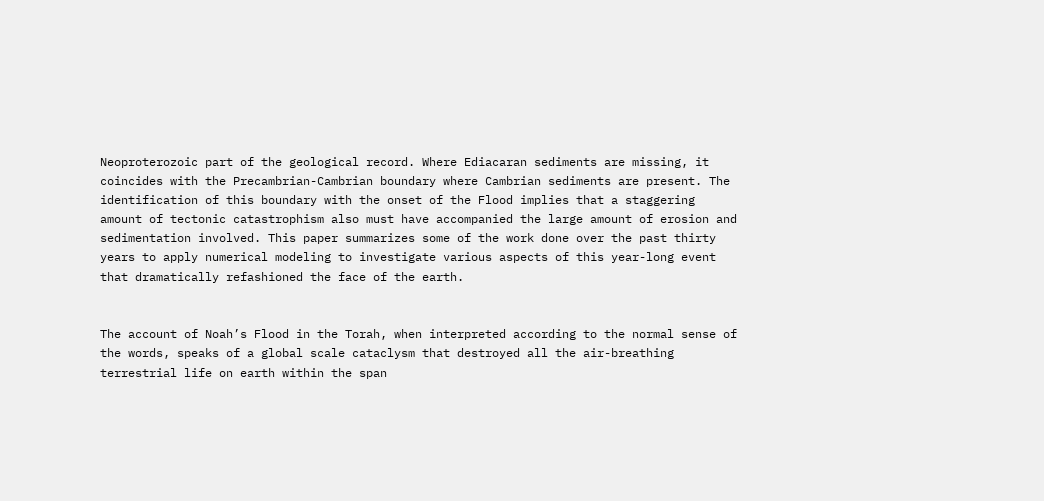Neoproterozoic part of the geological record. Where Ediacaran sediments are missing, it coincides with the Precambrian-Cambrian boundary where Cambrian sediments are present. The identification of this boundary with the onset of the Flood implies that a staggering amount of tectonic catastrophism also must have accompanied the large amount of erosion and sedimentation involved. This paper summarizes some of the work done over the past thirty years to apply numerical modeling to investigate various aspects of this year-long event that dramatically refashioned the face of the earth.


The account of Noah’s Flood in the Torah, when interpreted according to the normal sense of the words, speaks of a global scale cataclysm that destroyed all the air-breathing terrestrial life on earth within the span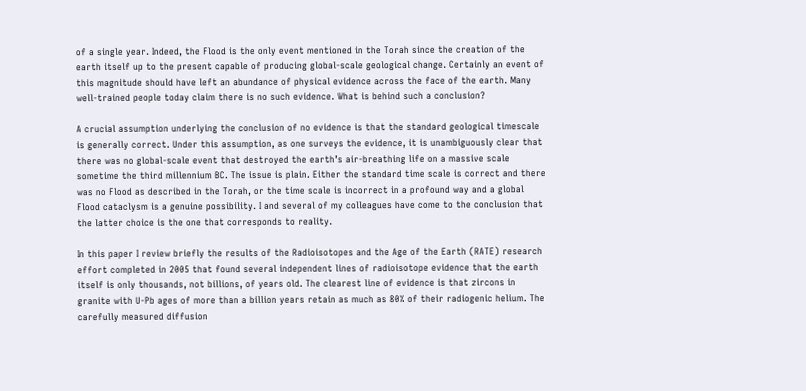of a single year. Indeed, the Flood is the only event mentioned in the Torah since the creation of the earth itself up to the present capable of producing global-scale geological change. Certainly an event of this magnitude should have left an abundance of physical evidence across the face of the earth. Many well-trained people today claim there is no such evidence. What is behind such a conclusion?

A crucial assumption underlying the conclusion of no evidence is that the standard geological timescale is generally correct. Under this assumption, as one surveys the evidence, it is unambiguously clear that there was no global-scale event that destroyed the earth’s air-breathing life on a massive scale sometime the third millennium BC. The issue is plain. Either the standard time scale is correct and there was no Flood as described in the Torah, or the time scale is incorrect in a profound way and a global Flood cataclysm is a genuine possibility. I and several of my colleagues have come to the conclusion that the latter choice is the one that corresponds to reality.

In this paper I review briefly the results of the Radioisotopes and the Age of the Earth (RATE) research effort completed in 2005 that found several independent lines of radioisotope evidence that the earth itself is only thousands, not billions, of years old. The clearest line of evidence is that zircons in granite with U-Pb ages of more than a billion years retain as much as 80% of their radiogenic helium. The carefully measured diffusion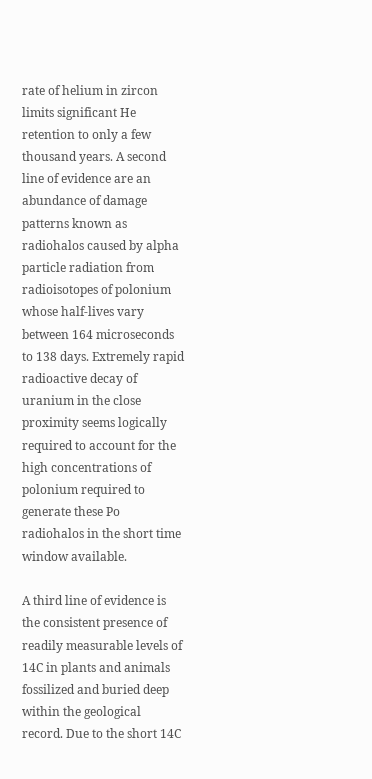rate of helium in zircon limits significant He retention to only a few thousand years. A second line of evidence are an abundance of damage patterns known as radiohalos caused by alpha particle radiation from radioisotopes of polonium whose half-lives vary between 164 microseconds to 138 days. Extremely rapid radioactive decay of uranium in the close proximity seems logically required to account for the high concentrations of polonium required to generate these Po radiohalos in the short time window available.

A third line of evidence is the consistent presence of readily measurable levels of 14C in plants and animals fossilized and buried deep within the geological record. Due to the short 14C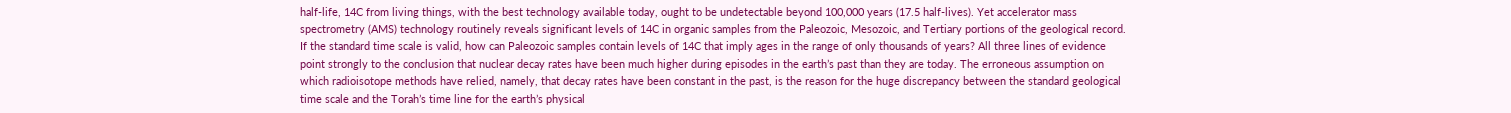half-life, 14C from living things, with the best technology available today, ought to be undetectable beyond 100,000 years (17.5 half-lives). Yet accelerator mass spectrometry (AMS) technology routinely reveals significant levels of 14C in organic samples from the Paleozoic, Mesozoic, and Tertiary portions of the geological record. If the standard time scale is valid, how can Paleozoic samples contain levels of 14C that imply ages in the range of only thousands of years? All three lines of evidence point strongly to the conclusion that nuclear decay rates have been much higher during episodes in the earth’s past than they are today. The erroneous assumption on which radioisotope methods have relied, namely, that decay rates have been constant in the past, is the reason for the huge discrepancy between the standard geological time scale and the Torah’s time line for the earth’s physical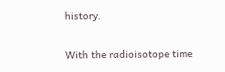history.

With the radioisotope time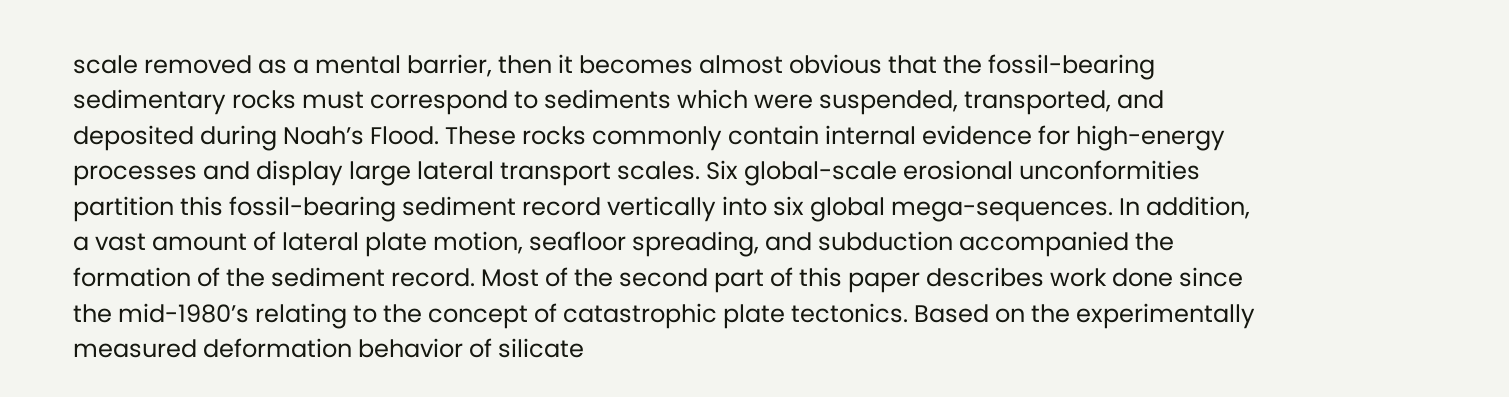scale removed as a mental barrier, then it becomes almost obvious that the fossil-bearing sedimentary rocks must correspond to sediments which were suspended, transported, and deposited during Noah’s Flood. These rocks commonly contain internal evidence for high-energy processes and display large lateral transport scales. Six global-scale erosional unconformities partition this fossil-bearing sediment record vertically into six global mega-sequences. In addition, a vast amount of lateral plate motion, seafloor spreading, and subduction accompanied the formation of the sediment record. Most of the second part of this paper describes work done since the mid-1980’s relating to the concept of catastrophic plate tectonics. Based on the experimentally measured deformation behavior of silicate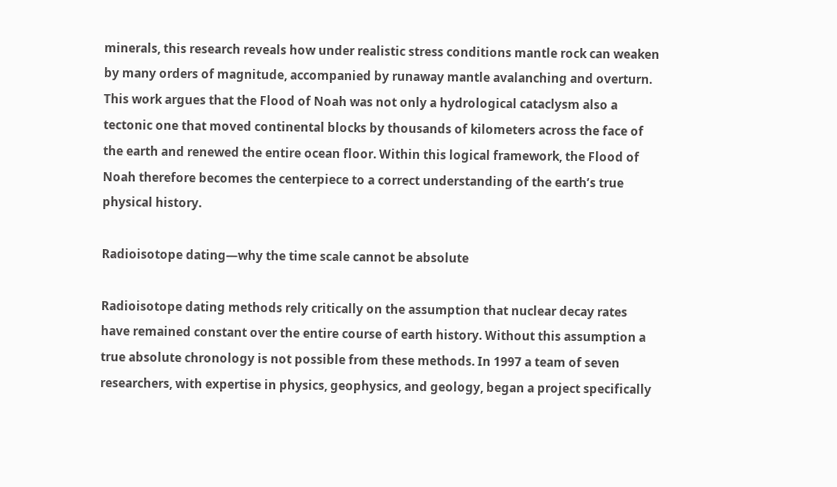minerals, this research reveals how under realistic stress conditions mantle rock can weaken by many orders of magnitude, accompanied by runaway mantle avalanching and overturn. This work argues that the Flood of Noah was not only a hydrological cataclysm also a tectonic one that moved continental blocks by thousands of kilometers across the face of the earth and renewed the entire ocean floor. Within this logical framework, the Flood of Noah therefore becomes the centerpiece to a correct understanding of the earth’s true physical history.

Radioisotope dating—why the time scale cannot be absolute

Radioisotope dating methods rely critically on the assumption that nuclear decay rates have remained constant over the entire course of earth history. Without this assumption a true absolute chronology is not possible from these methods. In 1997 a team of seven researchers, with expertise in physics, geophysics, and geology, began a project specifically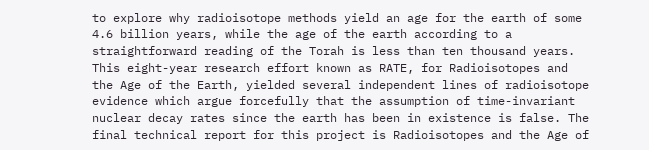to explore why radioisotope methods yield an age for the earth of some 4.6 billion years, while the age of the earth according to a straightforward reading of the Torah is less than ten thousand years. This eight-year research effort known as RATE, for Radioisotopes and the Age of the Earth, yielded several independent lines of radioisotope evidence which argue forcefully that the assumption of time-invariant nuclear decay rates since the earth has been in existence is false. The final technical report for this project is Radioisotopes and the Age of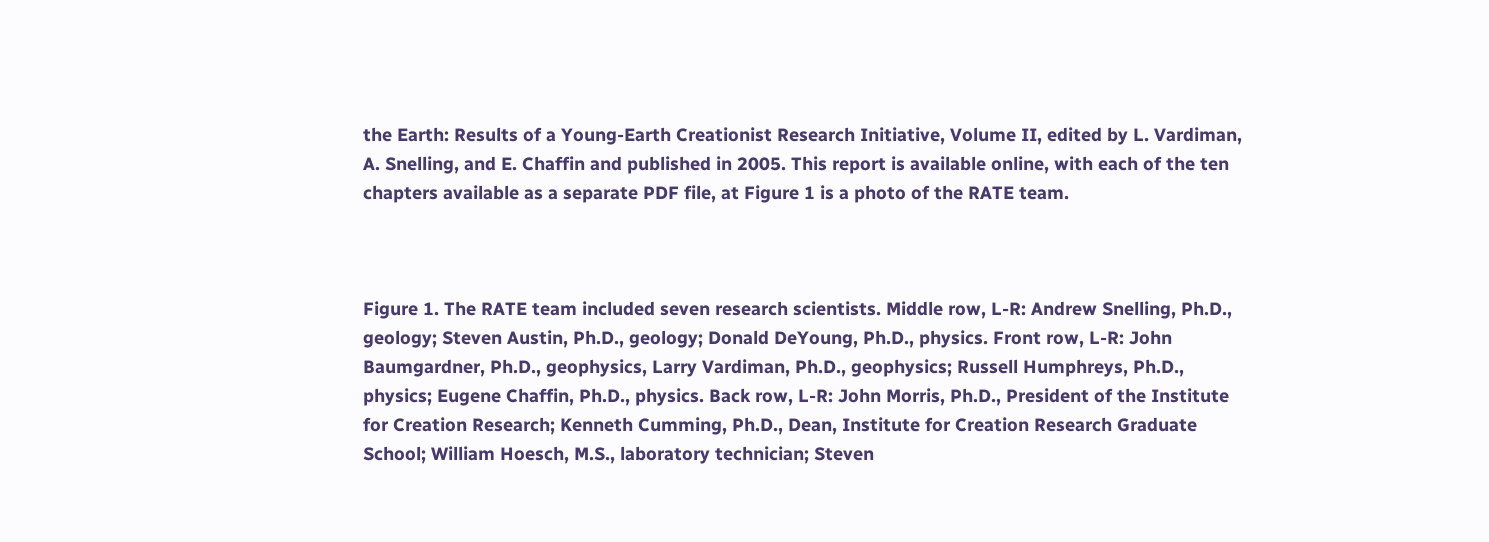the Earth: Results of a Young-Earth Creationist Research Initiative, Volume II, edited by L. Vardiman, A. Snelling, and E. Chaffin and published in 2005. This report is available online, with each of the ten chapters available as a separate PDF file, at Figure 1 is a photo of the RATE team.



Figure 1. The RATE team included seven research scientists. Middle row, L-R: Andrew Snelling, Ph.D., geology; Steven Austin, Ph.D., geology; Donald DeYoung, Ph.D., physics. Front row, L-R: John Baumgardner, Ph.D., geophysics, Larry Vardiman, Ph.D., geophysics; Russell Humphreys, Ph.D., physics; Eugene Chaffin, Ph.D., physics. Back row, L-R: John Morris, Ph.D., President of the Institute for Creation Research; Kenneth Cumming, Ph.D., Dean, Institute for Creation Research Graduate School; William Hoesch, M.S., laboratory technician; Steven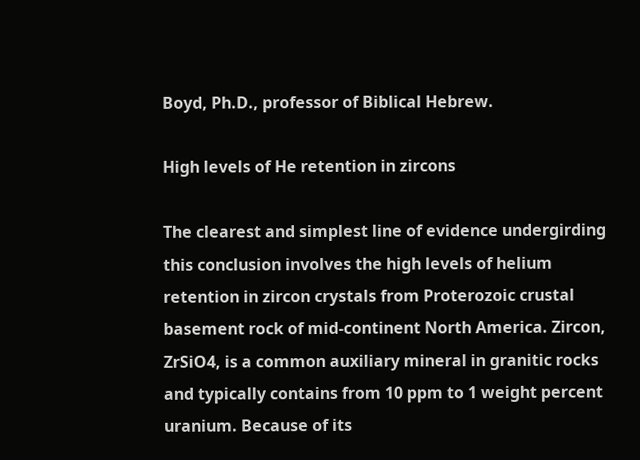Boyd, Ph.D., professor of Biblical Hebrew.

High levels of He retention in zircons

The clearest and simplest line of evidence undergirding this conclusion involves the high levels of helium retention in zircon crystals from Proterozoic crustal basement rock of mid-continent North America. Zircon, ZrSiO4, is a common auxiliary mineral in granitic rocks and typically contains from 10 ppm to 1 weight percent uranium. Because of its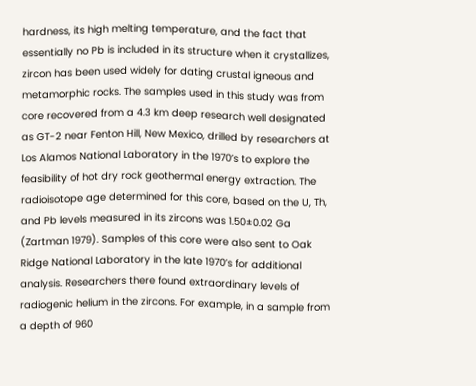hardness, its high melting temperature, and the fact that essentially no Pb is included in its structure when it crystallizes, zircon has been used widely for dating crustal igneous and metamorphic rocks. The samples used in this study was from core recovered from a 4.3 km deep research well designated as GT-2 near Fenton Hill, New Mexico, drilled by researchers at Los Alamos National Laboratory in the 1970’s to explore the feasibility of hot dry rock geothermal energy extraction. The radioisotope age determined for this core, based on the U, Th, and Pb levels measured in its zircons was 1.50±0.02 Ga (Zartman 1979). Samples of this core were also sent to Oak Ridge National Laboratory in the late 1970’s for additional analysis. Researchers there found extraordinary levels of radiogenic helium in the zircons. For example, in a sample from a depth of 960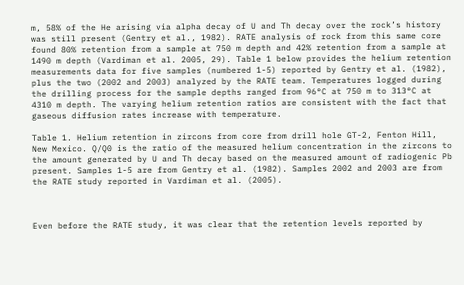m, 58% of the He arising via alpha decay of U and Th decay over the rock’s history was still present (Gentry et al., 1982). RATE analysis of rock from this same core found 80% retention from a sample at 750 m depth and 42% retention from a sample at 1490 m depth (Vardiman et al. 2005, 29). Table 1 below provides the helium retention measurements data for five samples (numbered 1-5) reported by Gentry et al. (1982), plus the two (2002 and 2003) analyzed by the RATE team. Temperatures logged during the drilling process for the sample depths ranged from 96°C at 750 m to 313°C at 4310 m depth. The varying helium retention ratios are consistent with the fact that gaseous diffusion rates increase with temperature.

Table 1. Helium retention in zircons from core from drill hole GT-2, Fenton Hill, New Mexico. Q/Q0 is the ratio of the measured helium concentration in the zircons to the amount generated by U and Th decay based on the measured amount of radiogenic Pb present. Samples 1-5 are from Gentry et al. (1982). Samples 2002 and 2003 are from the RATE study reported in Vardiman et al. (2005).



Even before the RATE study, it was clear that the retention levels reported by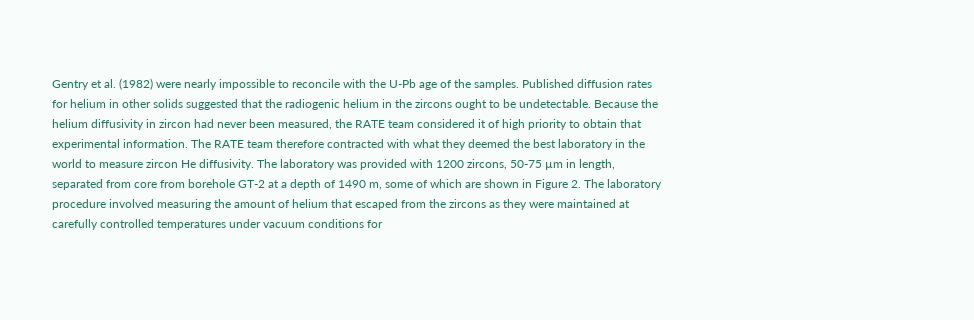Gentry et al. (1982) were nearly impossible to reconcile with the U-Pb age of the samples. Published diffusion rates for helium in other solids suggested that the radiogenic helium in the zircons ought to be undetectable. Because the helium diffusivity in zircon had never been measured, the RATE team considered it of high priority to obtain that experimental information. The RATE team therefore contracted with what they deemed the best laboratory in the world to measure zircon He diffusivity. The laboratory was provided with 1200 zircons, 50-75 µm in length, separated from core from borehole GT-2 at a depth of 1490 m, some of which are shown in Figure 2. The laboratory procedure involved measuring the amount of helium that escaped from the zircons as they were maintained at carefully controlled temperatures under vacuum conditions for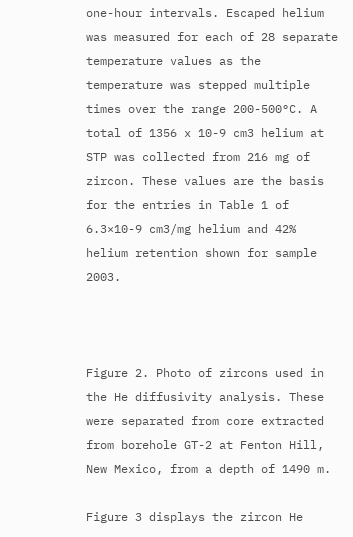one-hour intervals. Escaped helium was measured for each of 28 separate temperature values as the temperature was stepped multiple times over the range 200-500°C. A total of 1356 x 10-9 cm3 helium at STP was collected from 216 mg of zircon. These values are the basis for the entries in Table 1 of 6.3×10-9 cm3/mg helium and 42% helium retention shown for sample 2003.



Figure 2. Photo of zircons used in the He diffusivity analysis. These were separated from core extracted from borehole GT-2 at Fenton Hill, New Mexico, from a depth of 1490 m.

Figure 3 displays the zircon He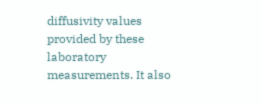diffusivity values provided by these laboratory measurements. It also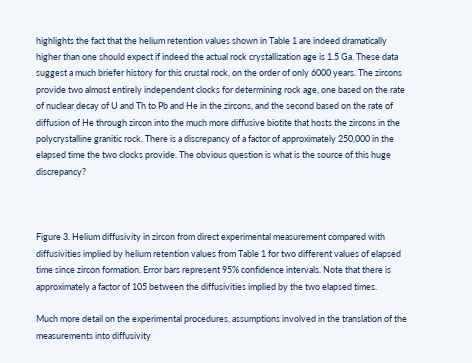highlights the fact that the helium retention values shown in Table 1 are indeed dramatically higher than one should expect if indeed the actual rock crystallization age is 1.5 Ga. These data suggest a much briefer history for this crustal rock, on the order of only 6000 years. The zircons provide two almost entirely independent clocks for determining rock age, one based on the rate of nuclear decay of U and Th to Pb and He in the zircons, and the second based on the rate of diffusion of He through zircon into the much more diffusive biotite that hosts the zircons in the polycrystalline granitic rock. There is a discrepancy of a factor of approximately 250,000 in the elapsed time the two clocks provide. The obvious question is what is the source of this huge discrepancy?



Figure 3. Helium diffusivity in zircon from direct experimental measurement compared with diffusivities implied by helium retention values from Table 1 for two different values of elapsed time since zircon formation. Error bars represent 95% confidence intervals. Note that there is approximately a factor of 105 between the diffusivities implied by the two elapsed times.

Much more detail on the experimental procedures, assumptions involved in the translation of the measurements into diffusivity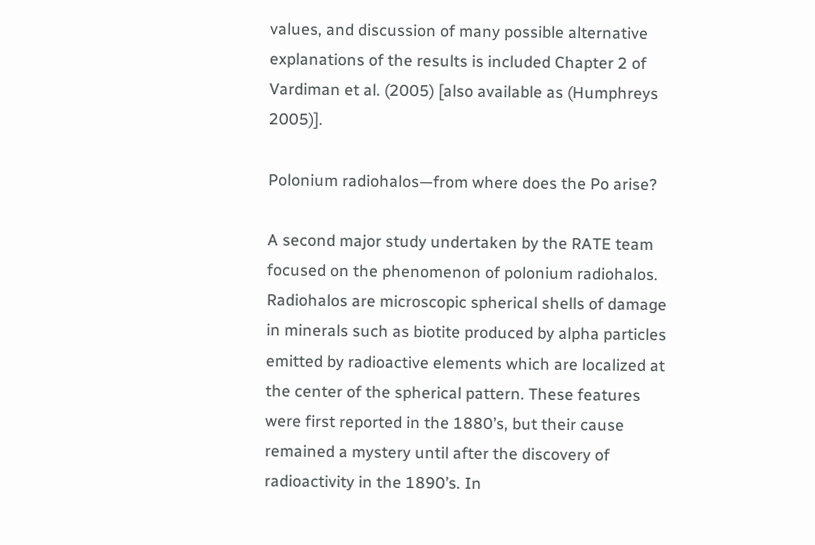values, and discussion of many possible alternative explanations of the results is included Chapter 2 of Vardiman et al. (2005) [also available as (Humphreys 2005)].

Polonium radiohalos—from where does the Po arise?

A second major study undertaken by the RATE team focused on the phenomenon of polonium radiohalos. Radiohalos are microscopic spherical shells of damage in minerals such as biotite produced by alpha particles emitted by radioactive elements which are localized at the center of the spherical pattern. These features were first reported in the 1880’s, but their cause remained a mystery until after the discovery of radioactivity in the 1890’s. In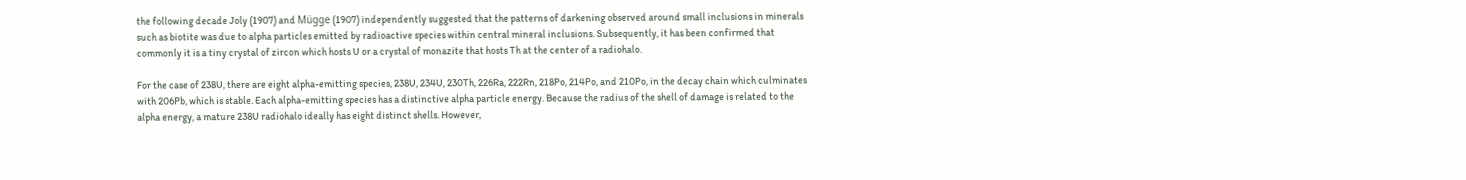the following decade Joly (1907) and Mügge (1907) independently suggested that the patterns of darkening observed around small inclusions in minerals such as biotite was due to alpha particles emitted by radioactive species within central mineral inclusions. Subsequently, it has been confirmed that commonly it is a tiny crystal of zircon which hosts U or a crystal of monazite that hosts Th at the center of a radiohalo.

For the case of 238U, there are eight alpha-emitting species, 238U, 234U, 230Th, 226Ra, 222Rn, 218Po, 214Po, and 210Po, in the decay chain which culminates with 206Pb, which is stable. Each alpha-emitting species has a distinctive alpha particle energy. Because the radius of the shell of damage is related to the alpha energy, a mature 238U radiohalo ideally has eight distinct shells. However,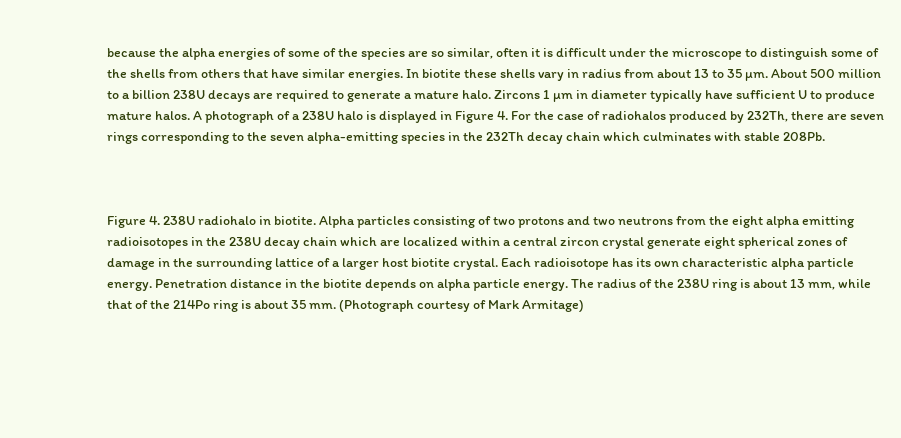because the alpha energies of some of the species are so similar, often it is difficult under the microscope to distinguish some of the shells from others that have similar energies. In biotite these shells vary in radius from about 13 to 35 µm. About 500 million to a billion 238U decays are required to generate a mature halo. Zircons 1 µm in diameter typically have sufficient U to produce mature halos. A photograph of a 238U halo is displayed in Figure 4. For the case of radiohalos produced by 232Th, there are seven rings corresponding to the seven alpha-emitting species in the 232Th decay chain which culminates with stable 208Pb.



Figure 4. 238U radiohalo in biotite. Alpha particles consisting of two protons and two neutrons from the eight alpha emitting radioisotopes in the 238U decay chain which are localized within a central zircon crystal generate eight spherical zones of damage in the surrounding lattice of a larger host biotite crystal. Each radioisotope has its own characteristic alpha particle energy. Penetration distance in the biotite depends on alpha particle energy. The radius of the 238U ring is about 13 mm, while that of the 214Po ring is about 35 mm. (Photograph courtesy of Mark Armitage)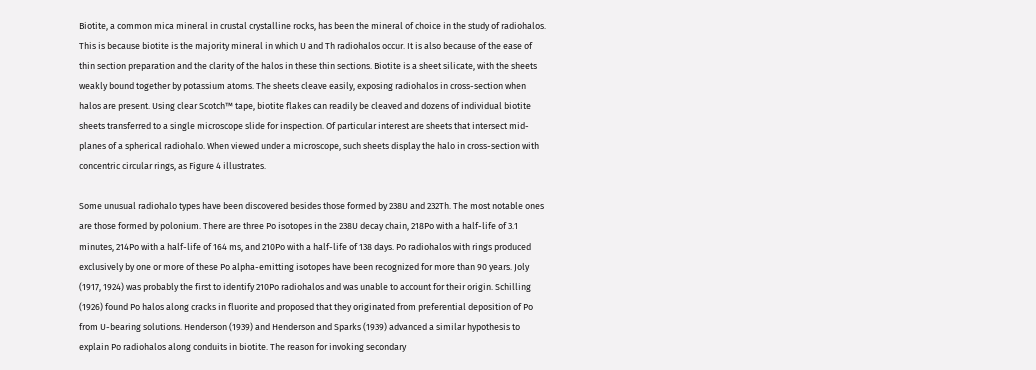Biotite, a common mica mineral in crustal crystalline rocks, has been the mineral of choice in the study of radiohalos. This is because biotite is the majority mineral in which U and Th radiohalos occur. It is also because of the ease of thin section preparation and the clarity of the halos in these thin sections. Biotite is a sheet silicate, with the sheets weakly bound together by potassium atoms. The sheets cleave easily, exposing radiohalos in cross-section when halos are present. Using clear Scotch™ tape, biotite flakes can readily be cleaved and dozens of individual biotite sheets transferred to a single microscope slide for inspection. Of particular interest are sheets that intersect mid-planes of a spherical radiohalo. When viewed under a microscope, such sheets display the halo in cross-section with concentric circular rings, as Figure 4 illustrates.

Some unusual radiohalo types have been discovered besides those formed by 238U and 232Th. The most notable ones are those formed by polonium. There are three Po isotopes in the 238U decay chain, 218Po with a half-life of 3.1 minutes, 214Po with a half-life of 164 ms, and 210Po with a half-life of 138 days. Po radiohalos with rings produced exclusively by one or more of these Po alpha-emitting isotopes have been recognized for more than 90 years. Joly (1917, 1924) was probably the first to identify 210Po radiohalos and was unable to account for their origin. Schilling (1926) found Po halos along cracks in fluorite and proposed that they originated from preferential deposition of Po from U-bearing solutions. Henderson (1939) and Henderson and Sparks (1939) advanced a similar hypothesis to explain Po radiohalos along conduits in biotite. The reason for invoking secondary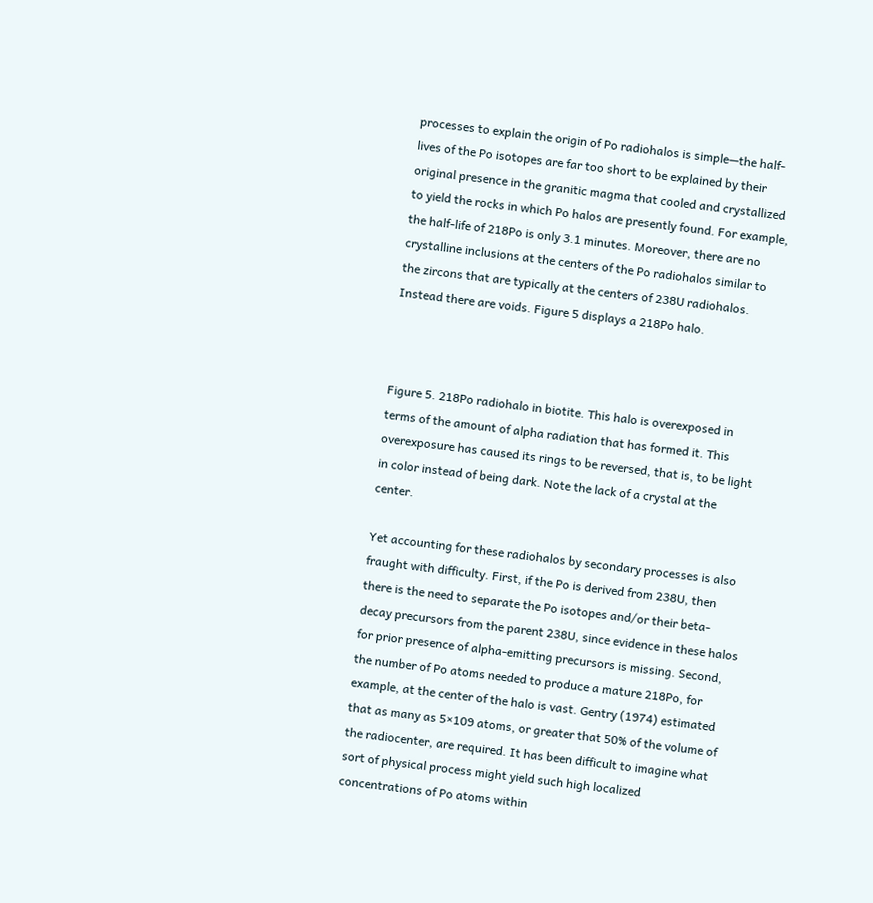processes to explain the origin of Po radiohalos is simple—the half-lives of the Po isotopes are far too short to be explained by their original presence in the granitic magma that cooled and crystallized to yield the rocks in which Po halos are presently found. For example, the half-life of 218Po is only 3.1 minutes. Moreover, there are no crystalline inclusions at the centers of the Po radiohalos similar to the zircons that are typically at the centers of 238U radiohalos. Instead there are voids. Figure 5 displays a 218Po halo.



Figure 5. 218Po radiohalo in biotite. This halo is overexposed in terms of the amount of alpha radiation that has formed it. This overexposure has caused its rings to be reversed, that is, to be light in color instead of being dark. Note the lack of a crystal at the center.

Yet accounting for these radiohalos by secondary processes is also fraught with difficulty. First, if the Po is derived from 238U, then there is the need to separate the Po isotopes and/or their beta-decay precursors from the parent 238U, since evidence in these halos for prior presence of alpha-emitting precursors is missing. Second, the number of Po atoms needed to produce a mature 218Po, for example, at the center of the halo is vast. Gentry (1974) estimated that as many as 5×109 atoms, or greater that 50% of the volume of the radiocenter, are required. It has been difficult to imagine what sort of physical process might yield such high localized concentrations of Po atoms within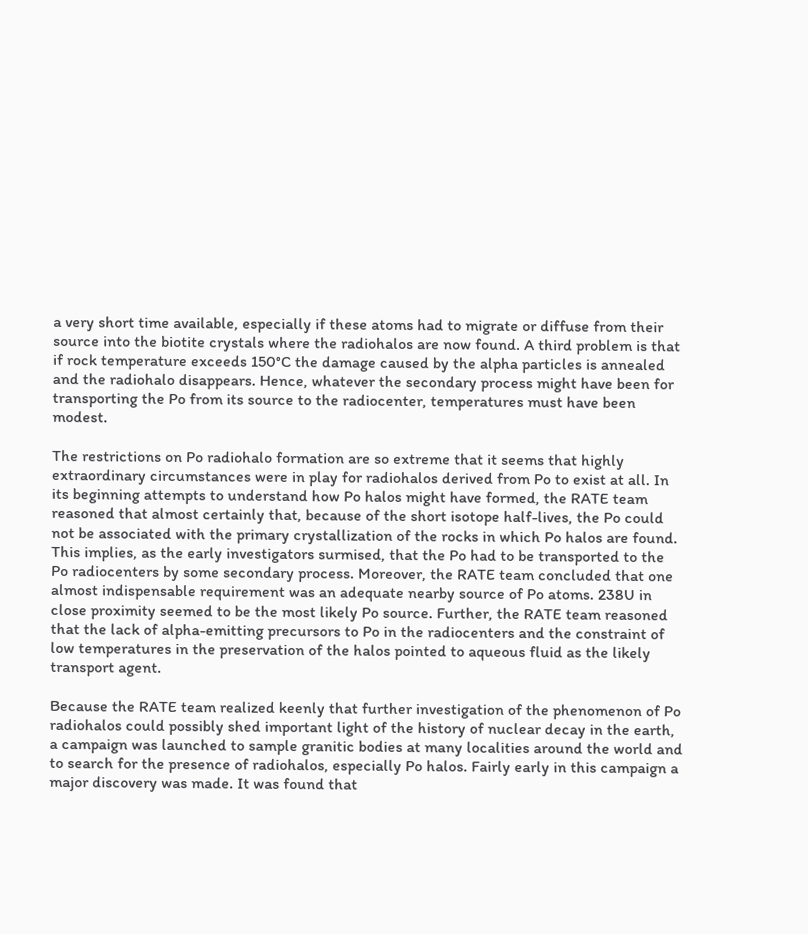a very short time available, especially if these atoms had to migrate or diffuse from their source into the biotite crystals where the radiohalos are now found. A third problem is that if rock temperature exceeds 150°C the damage caused by the alpha particles is annealed and the radiohalo disappears. Hence, whatever the secondary process might have been for transporting the Po from its source to the radiocenter, temperatures must have been modest.

The restrictions on Po radiohalo formation are so extreme that it seems that highly extraordinary circumstances were in play for radiohalos derived from Po to exist at all. In its beginning attempts to understand how Po halos might have formed, the RATE team reasoned that almost certainly that, because of the short isotope half-lives, the Po could not be associated with the primary crystallization of the rocks in which Po halos are found. This implies, as the early investigators surmised, that the Po had to be transported to the Po radiocenters by some secondary process. Moreover, the RATE team concluded that one almost indispensable requirement was an adequate nearby source of Po atoms. 238U in close proximity seemed to be the most likely Po source. Further, the RATE team reasoned that the lack of alpha-emitting precursors to Po in the radiocenters and the constraint of low temperatures in the preservation of the halos pointed to aqueous fluid as the likely transport agent.

Because the RATE team realized keenly that further investigation of the phenomenon of Po radiohalos could possibly shed important light of the history of nuclear decay in the earth, a campaign was launched to sample granitic bodies at many localities around the world and to search for the presence of radiohalos, especially Po halos. Fairly early in this campaign a major discovery was made. It was found that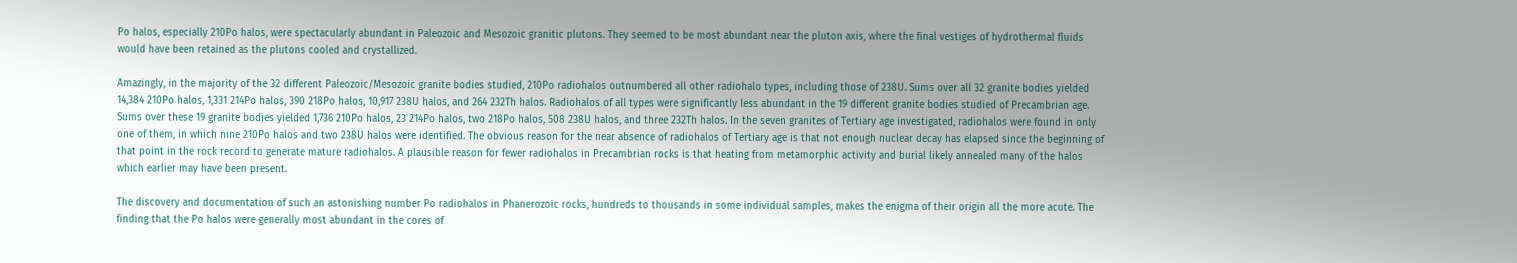Po halos, especially 210Po halos, were spectacularly abundant in Paleozoic and Mesozoic granitic plutons. They seemed to be most abundant near the pluton axis, where the final vestiges of hydrothermal fluids would have been retained as the plutons cooled and crystallized.

Amazingly, in the majority of the 32 different Paleozoic/Mesozoic granite bodies studied, 210Po radiohalos outnumbered all other radiohalo types, including those of 238U. Sums over all 32 granite bodies yielded 14,384 210Po halos, 1,331 214Po halos, 390 218Po halos, 10,917 238U halos, and 264 232Th halos. Radiohalos of all types were significantly less abundant in the 19 different granite bodies studied of Precambrian age. Sums over these 19 granite bodies yielded 1,736 210Po halos, 23 214Po halos, two 218Po halos, 508 238U halos, and three 232Th halos. In the seven granites of Tertiary age investigated, radiohalos were found in only one of them, in which nine 210Po halos and two 238U halos were identified. The obvious reason for the near absence of radiohalos of Tertiary age is that not enough nuclear decay has elapsed since the beginning of that point in the rock record to generate mature radiohalos. A plausible reason for fewer radiohalos in Precambrian rocks is that heating from metamorphic activity and burial likely annealed many of the halos which earlier may have been present.

The discovery and documentation of such an astonishing number Po radiohalos in Phanerozoic rocks, hundreds to thousands in some individual samples, makes the enigma of their origin all the more acute. The finding that the Po halos were generally most abundant in the cores of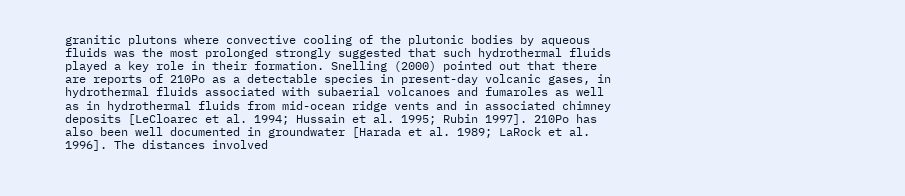granitic plutons where convective cooling of the plutonic bodies by aqueous fluids was the most prolonged strongly suggested that such hydrothermal fluids played a key role in their formation. Snelling (2000) pointed out that there are reports of 210Po as a detectable species in present-day volcanic gases, in hydrothermal fluids associated with subaerial volcanoes and fumaroles as well as in hydrothermal fluids from mid-ocean ridge vents and in associated chimney deposits [LeCloarec et al. 1994; Hussain et al. 1995; Rubin 1997]. 210Po has also been well documented in groundwater [Harada et al. 1989; LaRock et al. 1996]. The distances involved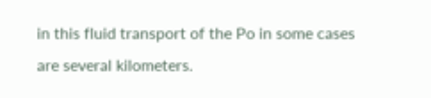in this fluid transport of the Po in some cases are several kilometers.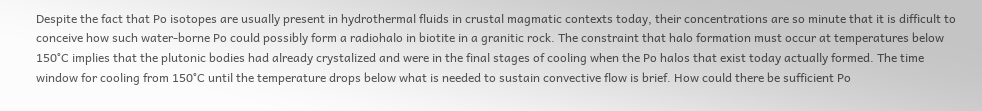Despite the fact that Po isotopes are usually present in hydrothermal fluids in crustal magmatic contexts today, their concentrations are so minute that it is difficult to conceive how such water-borne Po could possibly form a radiohalo in biotite in a granitic rock. The constraint that halo formation must occur at temperatures below 150°C implies that the plutonic bodies had already crystalized and were in the final stages of cooling when the Po halos that exist today actually formed. The time window for cooling from 150°C until the temperature drops below what is needed to sustain convective flow is brief. How could there be sufficient Po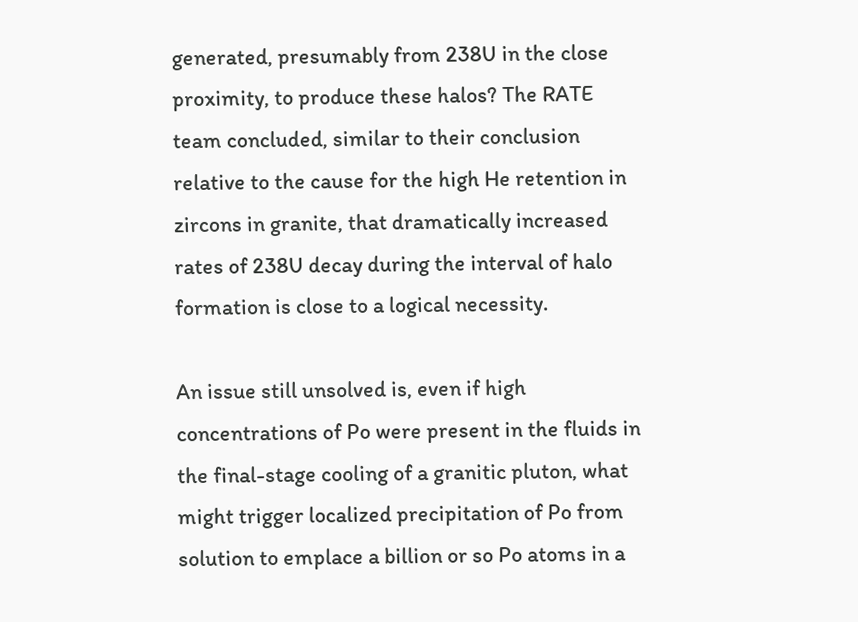generated, presumably from 238U in the close proximity, to produce these halos? The RATE team concluded, similar to their conclusion relative to the cause for the high He retention in zircons in granite, that dramatically increased rates of 238U decay during the interval of halo formation is close to a logical necessity.

An issue still unsolved is, even if high concentrations of Po were present in the fluids in the final-stage cooling of a granitic pluton, what might trigger localized precipitation of Po from solution to emplace a billion or so Po atoms in a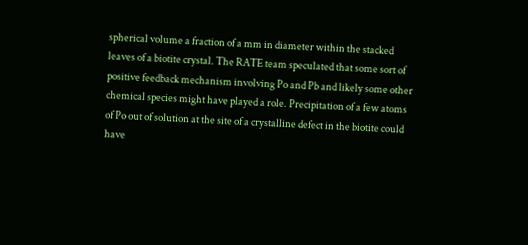spherical volume a fraction of a mm in diameter within the stacked leaves of a biotite crystal. The RATE team speculated that some sort of positive feedback mechanism involving Po and Pb and likely some other chemical species might have played a role. Precipitation of a few atoms of Po out of solution at the site of a crystalline defect in the biotite could have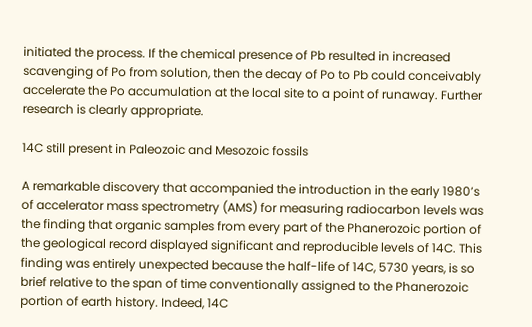initiated the process. If the chemical presence of Pb resulted in increased scavenging of Po from solution, then the decay of Po to Pb could conceivably accelerate the Po accumulation at the local site to a point of runaway. Further research is clearly appropriate.

14C still present in Paleozoic and Mesozoic fossils

A remarkable discovery that accompanied the introduction in the early 1980’s of accelerator mass spectrometry (AMS) for measuring radiocarbon levels was the finding that organic samples from every part of the Phanerozoic portion of the geological record displayed significant and reproducible levels of 14C. This finding was entirely unexpected because the half-life of 14C, 5730 years, is so brief relative to the span of time conventionally assigned to the Phanerozoic portion of earth history. Indeed, 14C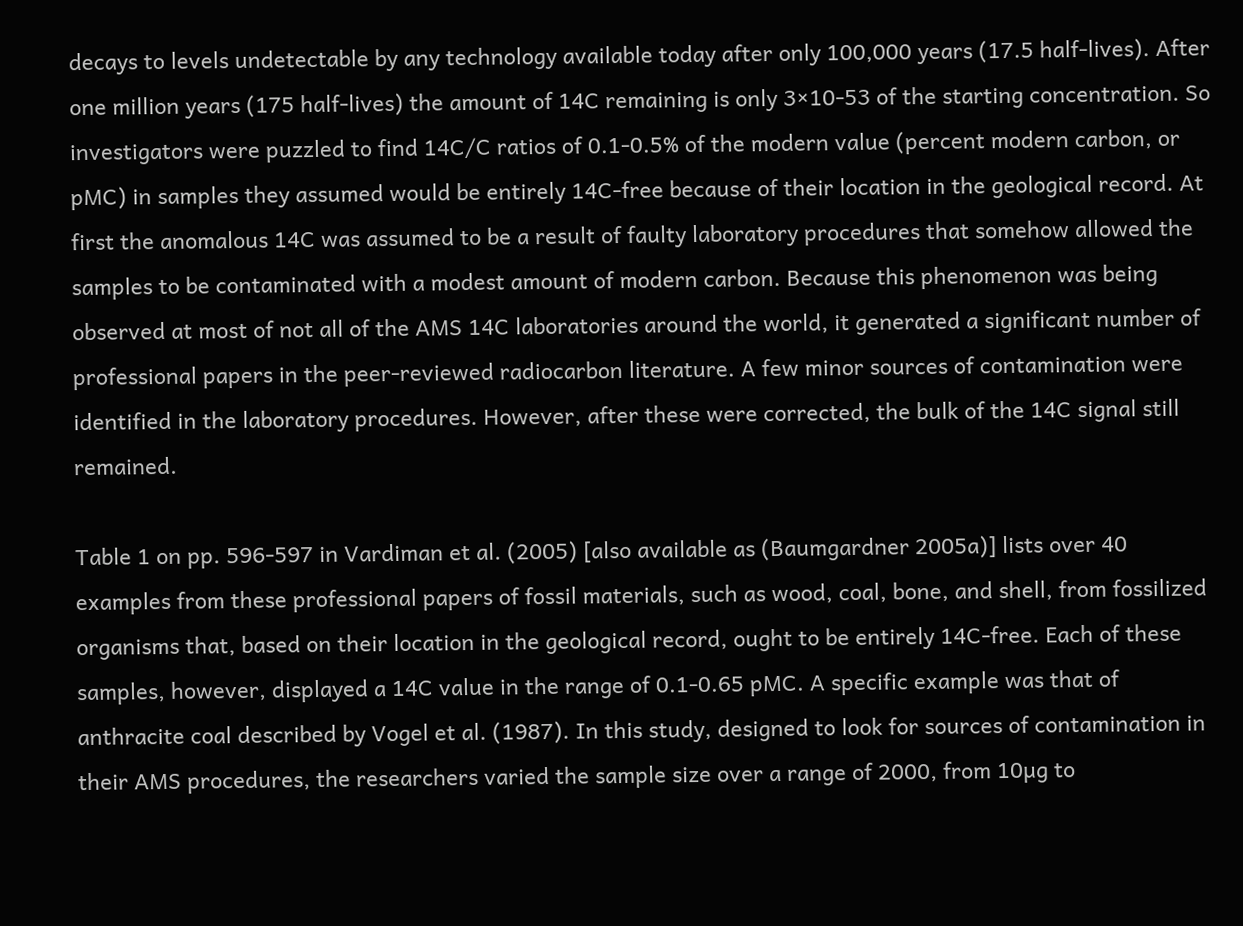decays to levels undetectable by any technology available today after only 100,000 years (17.5 half-lives). After one million years (175 half-lives) the amount of 14C remaining is only 3×10-53 of the starting concentration. So investigators were puzzled to find 14C/C ratios of 0.1-0.5% of the modern value (percent modern carbon, or pMC) in samples they assumed would be entirely 14C-free because of their location in the geological record. At first the anomalous 14C was assumed to be a result of faulty laboratory procedures that somehow allowed the samples to be contaminated with a modest amount of modern carbon. Because this phenomenon was being observed at most of not all of the AMS 14C laboratories around the world, it generated a significant number of professional papers in the peer-reviewed radiocarbon literature. A few minor sources of contamination were identified in the laboratory procedures. However, after these were corrected, the bulk of the 14C signal still remained.

Table 1 on pp. 596-597 in Vardiman et al. (2005) [also available as (Baumgardner 2005a)] lists over 40 examples from these professional papers of fossil materials, such as wood, coal, bone, and shell, from fossilized organisms that, based on their location in the geological record, ought to be entirely 14C-free. Each of these samples, however, displayed a 14C value in the range of 0.1-0.65 pMC. A specific example was that of anthracite coal described by Vogel et al. (1987). In this study, designed to look for sources of contamination in their AMS procedures, the researchers varied the sample size over a range of 2000, from 10µg to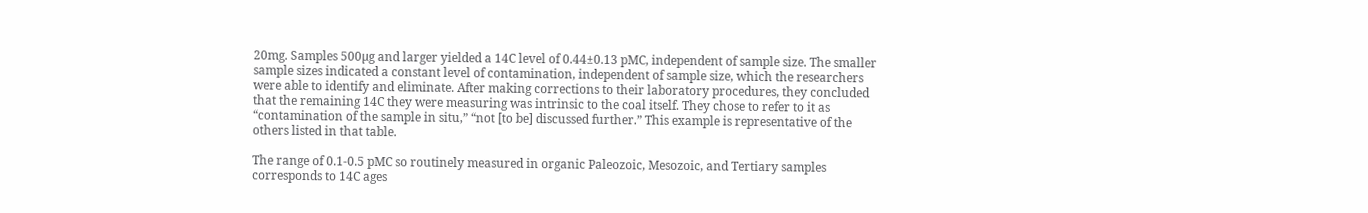20mg. Samples 500µg and larger yielded a 14C level of 0.44±0.13 pMC, independent of sample size. The smaller sample sizes indicated a constant level of contamination, independent of sample size, which the researchers were able to identify and eliminate. After making corrections to their laboratory procedures, they concluded that the remaining 14C they were measuring was intrinsic to the coal itself. They chose to refer to it as “contamination of the sample in situ,” “not [to be] discussed further.” This example is representative of the others listed in that table.

The range of 0.1-0.5 pMC so routinely measured in organic Paleozoic, Mesozoic, and Tertiary samples corresponds to 14C ages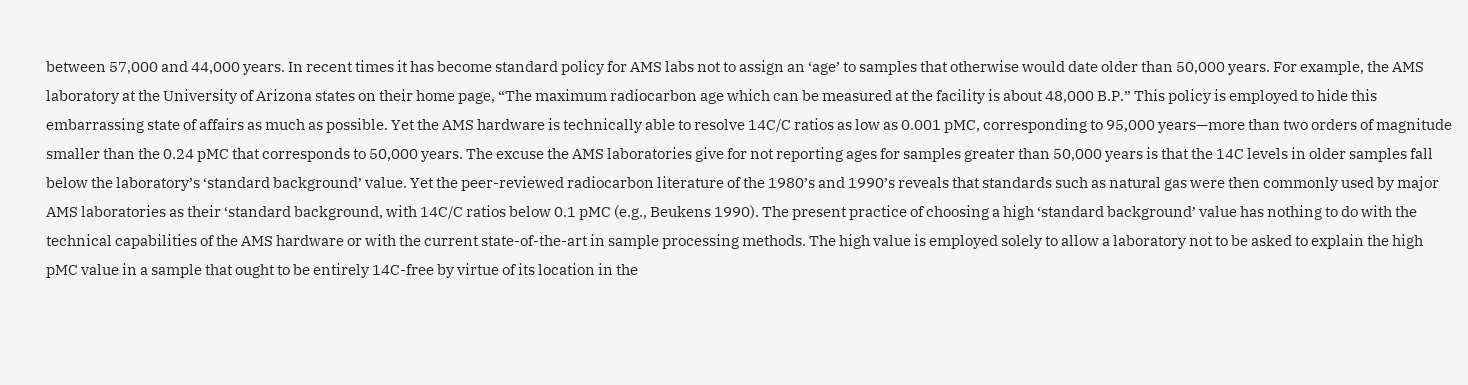between 57,000 and 44,000 years. In recent times it has become standard policy for AMS labs not to assign an ‘age’ to samples that otherwise would date older than 50,000 years. For example, the AMS laboratory at the University of Arizona states on their home page, “The maximum radiocarbon age which can be measured at the facility is about 48,000 B.P.” This policy is employed to hide this embarrassing state of affairs as much as possible. Yet the AMS hardware is technically able to resolve 14C/C ratios as low as 0.001 pMC, corresponding to 95,000 years—more than two orders of magnitude smaller than the 0.24 pMC that corresponds to 50,000 years. The excuse the AMS laboratories give for not reporting ages for samples greater than 50,000 years is that the 14C levels in older samples fall below the laboratory’s ‘standard background’ value. Yet the peer-reviewed radiocarbon literature of the 1980’s and 1990’s reveals that standards such as natural gas were then commonly used by major AMS laboratories as their ‘standard background, with 14C/C ratios below 0.1 pMC (e.g., Beukens 1990). The present practice of choosing a high ‘standard background’ value has nothing to do with the technical capabilities of the AMS hardware or with the current state-of-the-art in sample processing methods. The high value is employed solely to allow a laboratory not to be asked to explain the high pMC value in a sample that ought to be entirely 14C-free by virtue of its location in the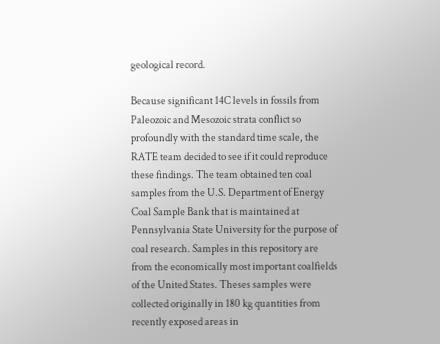geological record.

Because significant 14C levels in fossils from Paleozoic and Mesozoic strata conflict so profoundly with the standard time scale, the RATE team decided to see if it could reproduce these findings. The team obtained ten coal samples from the U.S. Department of Energy Coal Sample Bank that is maintained at Pennsylvania State University for the purpose of coal research. Samples in this repository are from the economically most important coalfields of the United States. Theses samples were collected originally in 180 kg quantities from recently exposed areas in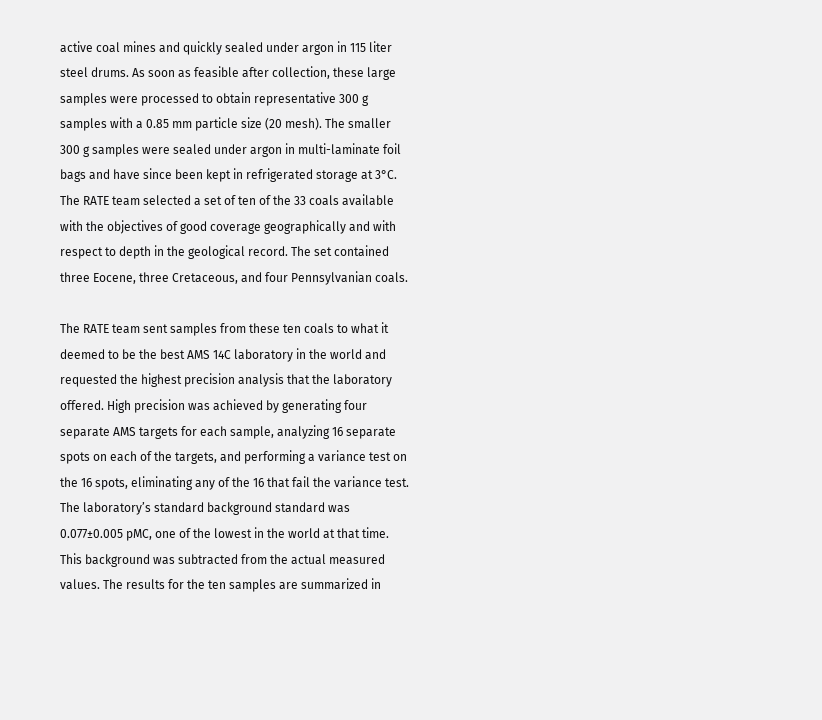active coal mines and quickly sealed under argon in 115 liter steel drums. As soon as feasible after collection, these large samples were processed to obtain representative 300 g samples with a 0.85 mm particle size (20 mesh). The smaller 300 g samples were sealed under argon in multi-laminate foil bags and have since been kept in refrigerated storage at 3°C. The RATE team selected a set of ten of the 33 coals available with the objectives of good coverage geographically and with respect to depth in the geological record. The set contained three Eocene, three Cretaceous, and four Pennsylvanian coals.

The RATE team sent samples from these ten coals to what it deemed to be the best AMS 14C laboratory in the world and requested the highest precision analysis that the laboratory offered. High precision was achieved by generating four separate AMS targets for each sample, analyzing 16 separate spots on each of the targets, and performing a variance test on the 16 spots, eliminating any of the 16 that fail the variance test. The laboratory’s standard background standard was 0.077±0.005 pMC, one of the lowest in the world at that time. This background was subtracted from the actual measured values. The results for the ten samples are summarized in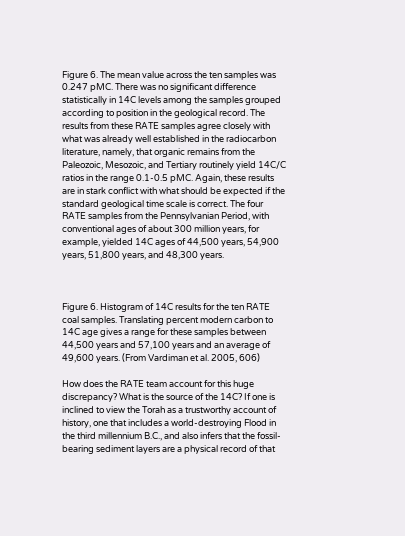Figure 6. The mean value across the ten samples was 0.247 pMC. There was no significant difference statistically in 14C levels among the samples grouped according to position in the geological record. The results from these RATE samples agree closely with what was already well established in the radiocarbon literature, namely, that organic remains from the Paleozoic, Mesozoic, and Tertiary routinely yield 14C/C ratios in the range 0.1-0.5 pMC. Again, these results are in stark conflict with what should be expected if the standard geological time scale is correct. The four RATE samples from the Pennsylvanian Period, with conventional ages of about 300 million years, for example, yielded 14C ages of 44,500 years, 54,900 years, 51,800 years, and 48,300 years.



Figure 6. Histogram of 14C results for the ten RATE coal samples. Translating percent modern carbon to 14C age gives a range for these samples between 44,500 years and 57,100 years and an average of 49,600 years. (From Vardiman et al. 2005, 606)

How does the RATE team account for this huge discrepancy? What is the source of the 14C? If one is inclined to view the Torah as a trustworthy account of history, one that includes a world-destroying Flood in the third millennium B.C., and also infers that the fossil-bearing sediment layers are a physical record of that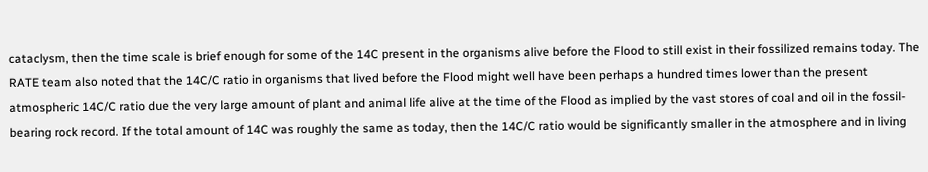cataclysm, then the time scale is brief enough for some of the 14C present in the organisms alive before the Flood to still exist in their fossilized remains today. The RATE team also noted that the 14C/C ratio in organisms that lived before the Flood might well have been perhaps a hundred times lower than the present atmospheric 14C/C ratio due the very large amount of plant and animal life alive at the time of the Flood as implied by the vast stores of coal and oil in the fossil-bearing rock record. If the total amount of 14C was roughly the same as today, then the 14C/C ratio would be significantly smaller in the atmosphere and in living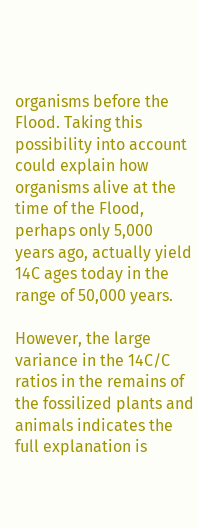organisms before the Flood. Taking this possibility into account could explain how organisms alive at the time of the Flood, perhaps only 5,000 years ago, actually yield 14C ages today in the range of 50,000 years.

However, the large variance in the 14C/C ratios in the remains of the fossilized plants and animals indicates the full explanation is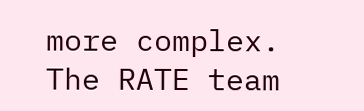more complex. The RATE team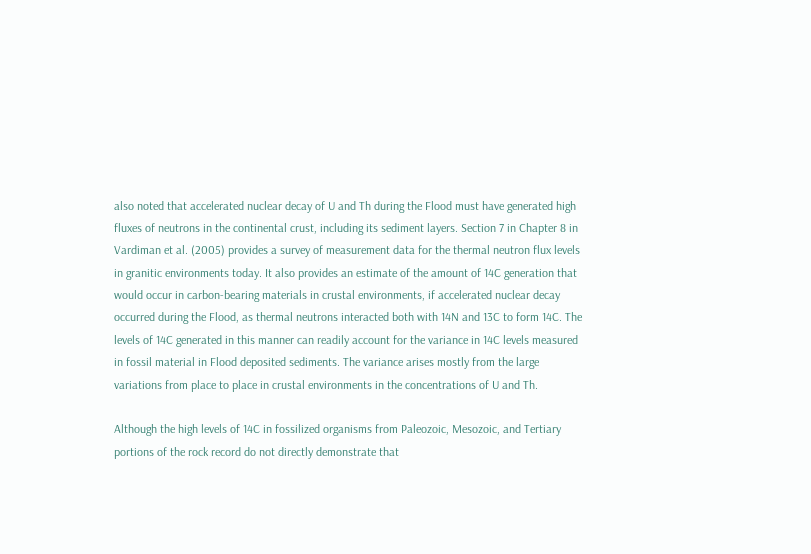also noted that accelerated nuclear decay of U and Th during the Flood must have generated high fluxes of neutrons in the continental crust, including its sediment layers. Section 7 in Chapter 8 in Vardiman et al. (2005) provides a survey of measurement data for the thermal neutron flux levels in granitic environments today. It also provides an estimate of the amount of 14C generation that would occur in carbon-bearing materials in crustal environments, if accelerated nuclear decay occurred during the Flood, as thermal neutrons interacted both with 14N and 13C to form 14C. The levels of 14C generated in this manner can readily account for the variance in 14C levels measured in fossil material in Flood deposited sediments. The variance arises mostly from the large variations from place to place in crustal environments in the concentrations of U and Th.

Although the high levels of 14C in fossilized organisms from Paleozoic, Mesozoic, and Tertiary portions of the rock record do not directly demonstrate that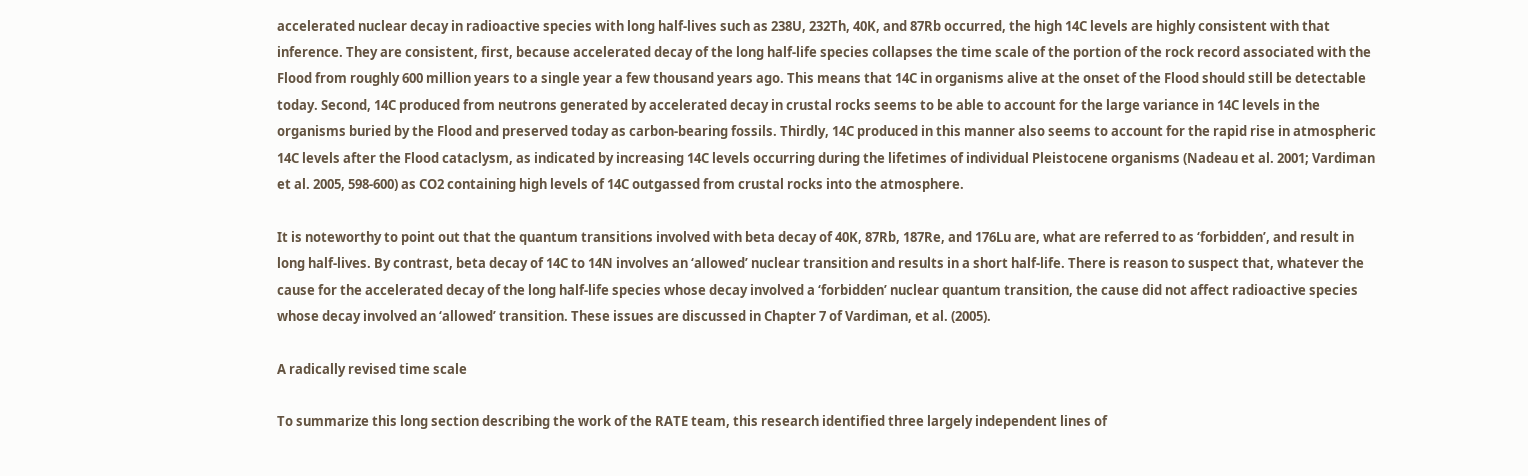accelerated nuclear decay in radioactive species with long half-lives such as 238U, 232Th, 40K, and 87Rb occurred, the high 14C levels are highly consistent with that inference. They are consistent, first, because accelerated decay of the long half-life species collapses the time scale of the portion of the rock record associated with the Flood from roughly 600 million years to a single year a few thousand years ago. This means that 14C in organisms alive at the onset of the Flood should still be detectable today. Second, 14C produced from neutrons generated by accelerated decay in crustal rocks seems to be able to account for the large variance in 14C levels in the organisms buried by the Flood and preserved today as carbon-bearing fossils. Thirdly, 14C produced in this manner also seems to account for the rapid rise in atmospheric 14C levels after the Flood cataclysm, as indicated by increasing 14C levels occurring during the lifetimes of individual Pleistocene organisms (Nadeau et al. 2001; Vardiman et al. 2005, 598-600) as CO2 containing high levels of 14C outgassed from crustal rocks into the atmosphere.

It is noteworthy to point out that the quantum transitions involved with beta decay of 40K, 87Rb, 187Re, and 176Lu are, what are referred to as ‘forbidden’, and result in long half-lives. By contrast, beta decay of 14C to 14N involves an ‘allowed’ nuclear transition and results in a short half-life. There is reason to suspect that, whatever the cause for the accelerated decay of the long half-life species whose decay involved a ‘forbidden’ nuclear quantum transition, the cause did not affect radioactive species whose decay involved an ‘allowed’ transition. These issues are discussed in Chapter 7 of Vardiman, et al. (2005).

A radically revised time scale

To summarize this long section describing the work of the RATE team, this research identified three largely independent lines of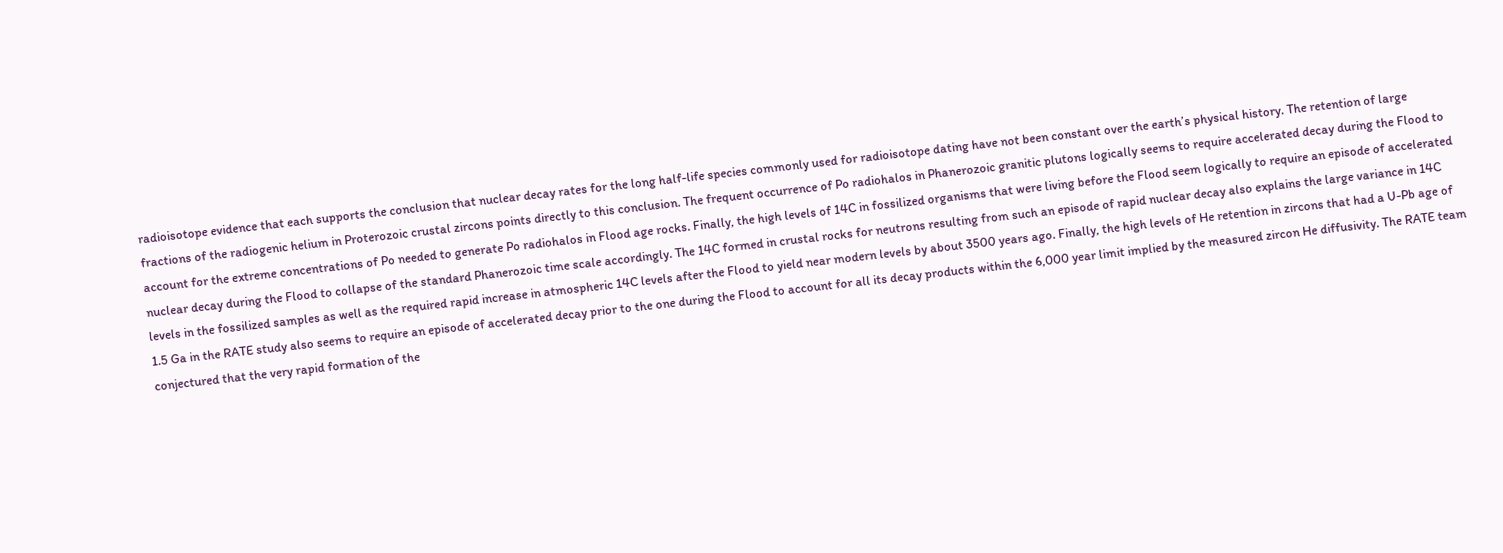radioisotope evidence that each supports the conclusion that nuclear decay rates for the long half-life species commonly used for radioisotope dating have not been constant over the earth’s physical history. The retention of large fractions of the radiogenic helium in Proterozoic crustal zircons points directly to this conclusion. The frequent occurrence of Po radiohalos in Phanerozoic granitic plutons logically seems to require accelerated decay during the Flood to account for the extreme concentrations of Po needed to generate Po radiohalos in Flood age rocks. Finally, the high levels of 14C in fossilized organisms that were living before the Flood seem logically to require an episode of accelerated nuclear decay during the Flood to collapse of the standard Phanerozoic time scale accordingly. The 14C formed in crustal rocks for neutrons resulting from such an episode of rapid nuclear decay also explains the large variance in 14C levels in the fossilized samples as well as the required rapid increase in atmospheric 14C levels after the Flood to yield near modern levels by about 3500 years ago. Finally, the high levels of He retention in zircons that had a U-Pb age of 1.5 Ga in the RATE study also seems to require an episode of accelerated decay prior to the one during the Flood to account for all its decay products within the 6,000 year limit implied by the measured zircon He diffusivity. The RATE team conjectured that the very rapid formation of the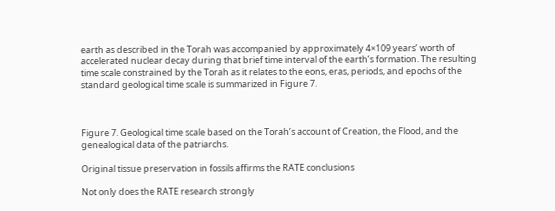earth as described in the Torah was accompanied by approximately 4×109 years’ worth of accelerated nuclear decay during that brief time interval of the earth’s formation. The resulting time scale constrained by the Torah as it relates to the eons, eras, periods, and epochs of the standard geological time scale is summarized in Figure 7.



Figure 7. Geological time scale based on the Torah’s account of Creation, the Flood, and the genealogical data of the patriarchs.

Original tissue preservation in fossils affirms the RATE conclusions

Not only does the RATE research strongly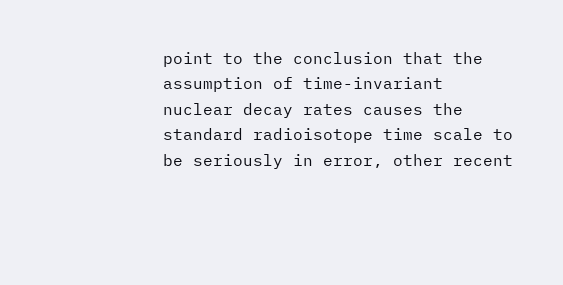point to the conclusion that the assumption of time-invariant nuclear decay rates causes the standard radioisotope time scale to be seriously in error, other recent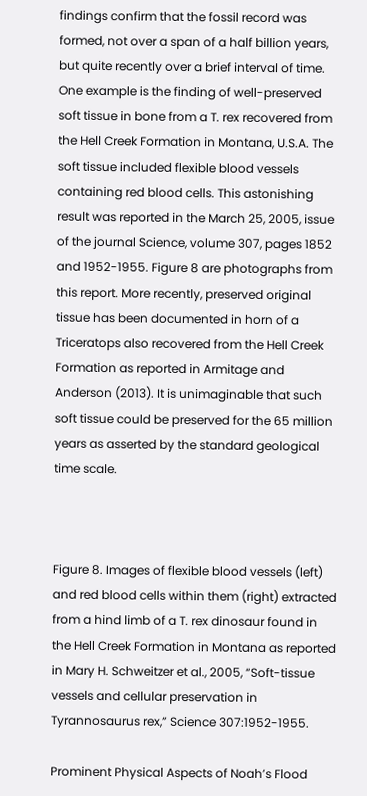findings confirm that the fossil record was formed, not over a span of a half billion years, but quite recently over a brief interval of time. One example is the finding of well-preserved soft tissue in bone from a T. rex recovered from the Hell Creek Formation in Montana, U.S.A. The soft tissue included flexible blood vessels containing red blood cells. This astonishing result was reported in the March 25, 2005, issue of the journal Science, volume 307, pages 1852 and 1952-1955. Figure 8 are photographs from this report. More recently, preserved original tissue has been documented in horn of a Triceratops also recovered from the Hell Creek Formation as reported in Armitage and Anderson (2013). It is unimaginable that such soft tissue could be preserved for the 65 million years as asserted by the standard geological time scale.



Figure 8. Images of flexible blood vessels (left) and red blood cells within them (right) extracted from a hind limb of a T. rex dinosaur found in the Hell Creek Formation in Montana as reported in Mary H. Schweitzer et al., 2005, “Soft-tissue vessels and cellular preservation in Tyrannosaurus rex,” Science 307:1952-1955.

Prominent Physical Aspects of Noah’s Flood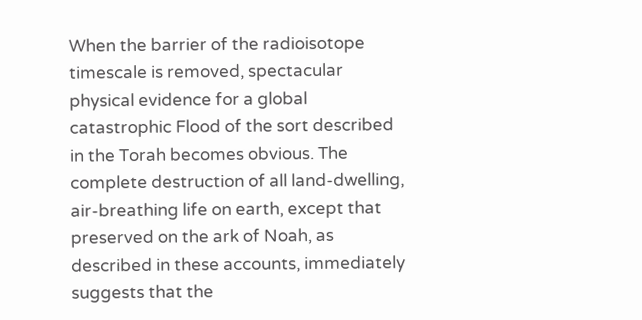When the barrier of the radioisotope timescale is removed, spectacular physical evidence for a global catastrophic Flood of the sort described in the Torah becomes obvious. The complete destruction of all land-dwelling, air-breathing life on earth, except that preserved on the ark of Noah, as described in these accounts, immediately suggests that the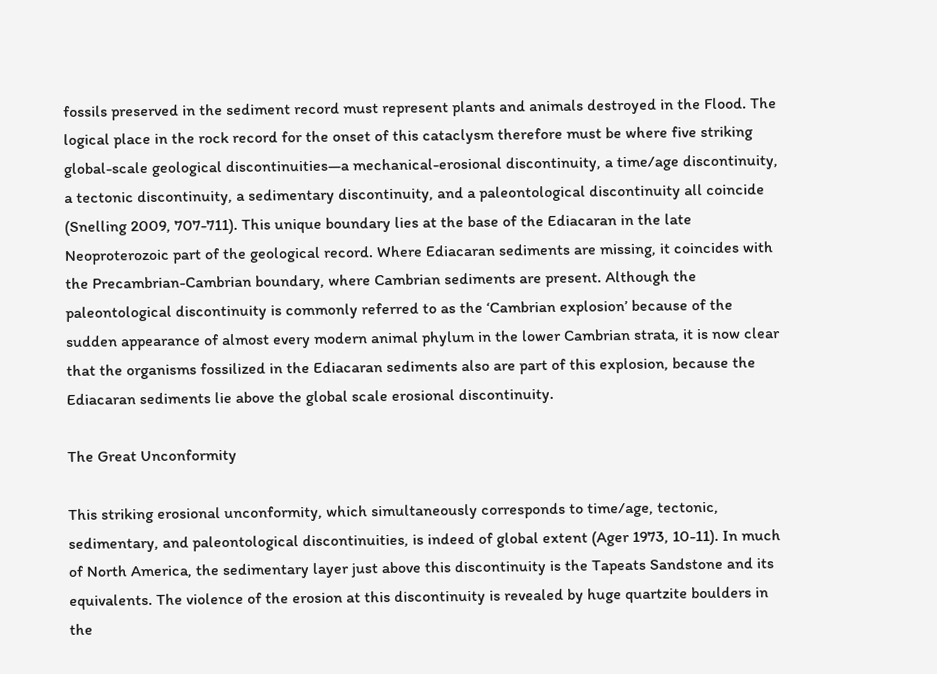fossils preserved in the sediment record must represent plants and animals destroyed in the Flood. The logical place in the rock record for the onset of this cataclysm therefore must be where five striking global-scale geological discontinuities—a mechanical-erosional discontinuity, a time/age discontinuity, a tectonic discontinuity, a sedimentary discontinuity, and a paleontological discontinuity all coincide (Snelling 2009, 707-711). This unique boundary lies at the base of the Ediacaran in the late Neoproterozoic part of the geological record. Where Ediacaran sediments are missing, it coincides with the Precambrian-Cambrian boundary, where Cambrian sediments are present. Although the paleontological discontinuity is commonly referred to as the ‘Cambrian explosion’ because of the sudden appearance of almost every modern animal phylum in the lower Cambrian strata, it is now clear that the organisms fossilized in the Ediacaran sediments also are part of this explosion, because the Ediacaran sediments lie above the global scale erosional discontinuity.

The Great Unconformity

This striking erosional unconformity, which simultaneously corresponds to time/age, tectonic, sedimentary, and paleontological discontinuities, is indeed of global extent (Ager 1973, 10-11). In much of North America, the sedimentary layer just above this discontinuity is the Tapeats Sandstone and its equivalents. The violence of the erosion at this discontinuity is revealed by huge quartzite boulders in the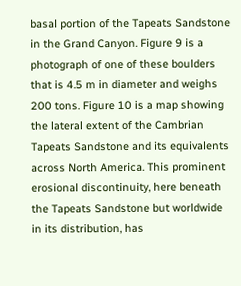basal portion of the Tapeats Sandstone in the Grand Canyon. Figure 9 is a photograph of one of these boulders that is 4.5 m in diameter and weighs 200 tons. Figure 10 is a map showing the lateral extent of the Cambrian Tapeats Sandstone and its equivalents across North America. This prominent erosional discontinuity, here beneath the Tapeats Sandstone but worldwide in its distribution, has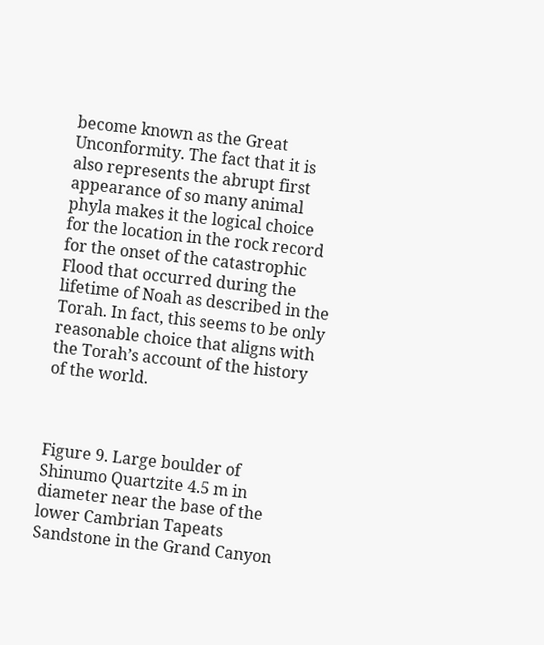become known as the Great Unconformity. The fact that it is also represents the abrupt first appearance of so many animal phyla makes it the logical choice for the location in the rock record for the onset of the catastrophic Flood that occurred during the lifetime of Noah as described in the Torah. In fact, this seems to be only reasonable choice that aligns with the Torah’s account of the history of the world.



Figure 9. Large boulder of Shinumo Quartzite 4.5 m in diameter near the base of the lower Cambrian Tapeats Sandstone in the Grand Canyon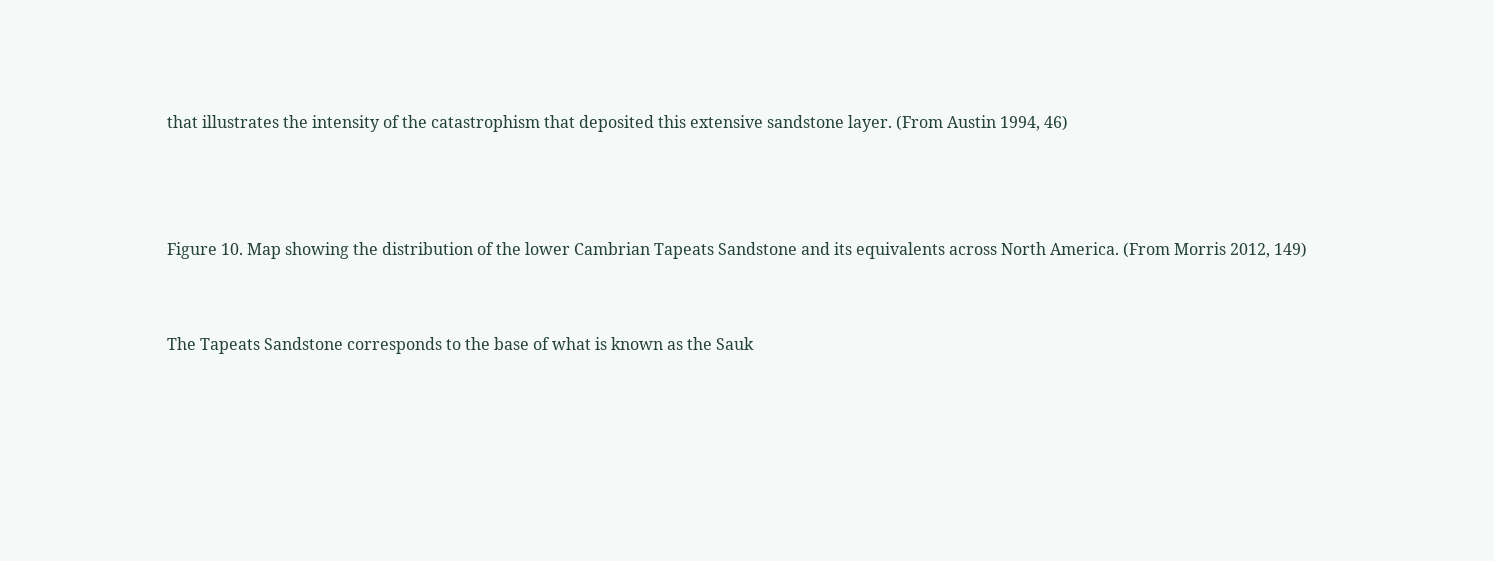that illustrates the intensity of the catastrophism that deposited this extensive sandstone layer. (From Austin 1994, 46)



Figure 10. Map showing the distribution of the lower Cambrian Tapeats Sandstone and its equivalents across North America. (From Morris 2012, 149)


The Tapeats Sandstone corresponds to the base of what is known as the Sauk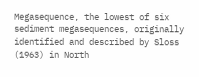Megasequence, the lowest of six sediment megasequences, originally identified and described by Sloss (1963) in North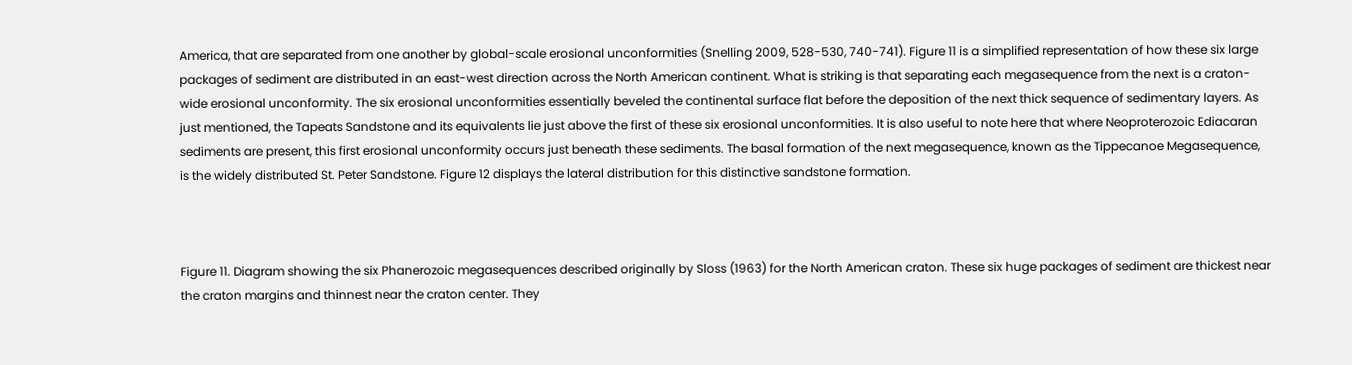America, that are separated from one another by global-scale erosional unconformities (Snelling 2009, 528-530, 740-741). Figure 11 is a simplified representation of how these six large packages of sediment are distributed in an east-west direction across the North American continent. What is striking is that separating each megasequence from the next is a craton-wide erosional unconformity. The six erosional unconformities essentially beveled the continental surface flat before the deposition of the next thick sequence of sedimentary layers. As just mentioned, the Tapeats Sandstone and its equivalents lie just above the first of these six erosional unconformities. It is also useful to note here that where Neoproterozoic Ediacaran sediments are present, this first erosional unconformity occurs just beneath these sediments. The basal formation of the next megasequence, known as the Tippecanoe Megasequence, is the widely distributed St. Peter Sandstone. Figure 12 displays the lateral distribution for this distinctive sandstone formation.



Figure 11. Diagram showing the six Phanerozoic megasequences described originally by Sloss (1963) for the North American craton. These six huge packages of sediment are thickest near the craton margins and thinnest near the craton center. They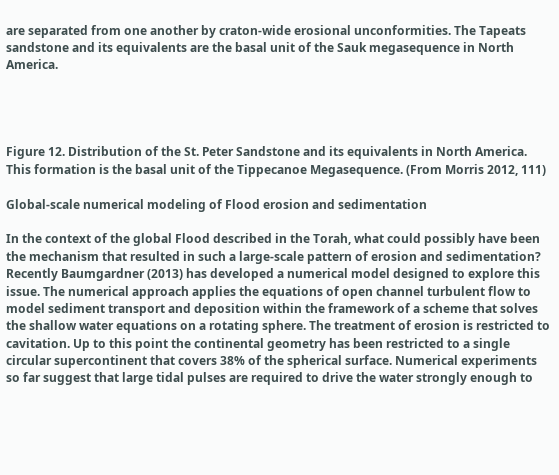are separated from one another by craton-wide erosional unconformities. The Tapeats sandstone and its equivalents are the basal unit of the Sauk megasequence in North America.




Figure 12. Distribution of the St. Peter Sandstone and its equivalents in North America. This formation is the basal unit of the Tippecanoe Megasequence. (From Morris 2012, 111)

Global-scale numerical modeling of Flood erosion and sedimentation

In the context of the global Flood described in the Torah, what could possibly have been the mechanism that resulted in such a large-scale pattern of erosion and sedimentation? Recently Baumgardner (2013) has developed a numerical model designed to explore this issue. The numerical approach applies the equations of open channel turbulent flow to model sediment transport and deposition within the framework of a scheme that solves the shallow water equations on a rotating sphere. The treatment of erosion is restricted to cavitation. Up to this point the continental geometry has been restricted to a single circular supercontinent that covers 38% of the spherical surface. Numerical experiments so far suggest that large tidal pulses are required to drive the water strongly enough to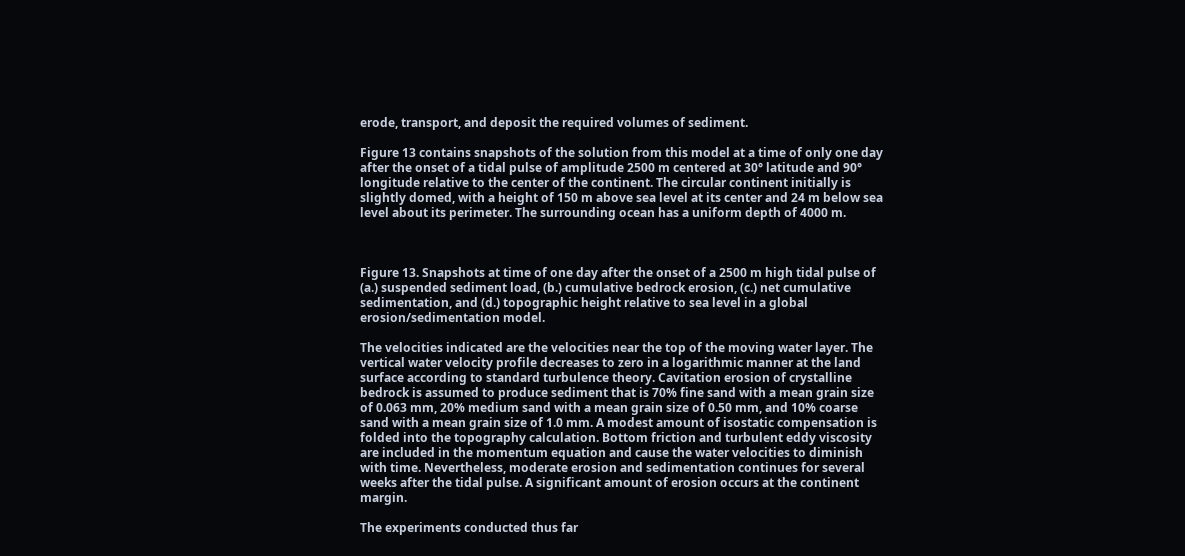erode, transport, and deposit the required volumes of sediment.

Figure 13 contains snapshots of the solution from this model at a time of only one day after the onset of a tidal pulse of amplitude 2500 m centered at 30° latitude and 90° longitude relative to the center of the continent. The circular continent initially is slightly domed, with a height of 150 m above sea level at its center and 24 m below sea level about its perimeter. The surrounding ocean has a uniform depth of 4000 m.



Figure 13. Snapshots at time of one day after the onset of a 2500 m high tidal pulse of (a.) suspended sediment load, (b.) cumulative bedrock erosion, (c.) net cumulative sedimentation, and (d.) topographic height relative to sea level in a global erosion/sedimentation model.

The velocities indicated are the velocities near the top of the moving water layer. The vertical water velocity profile decreases to zero in a logarithmic manner at the land surface according to standard turbulence theory. Cavitation erosion of crystalline bedrock is assumed to produce sediment that is 70% fine sand with a mean grain size of 0.063 mm, 20% medium sand with a mean grain size of 0.50 mm, and 10% coarse sand with a mean grain size of 1.0 mm. A modest amount of isostatic compensation is folded into the topography calculation. Bottom friction and turbulent eddy viscosity are included in the momentum equation and cause the water velocities to diminish with time. Nevertheless, moderate erosion and sedimentation continues for several weeks after the tidal pulse. A significant amount of erosion occurs at the continent margin.

The experiments conducted thus far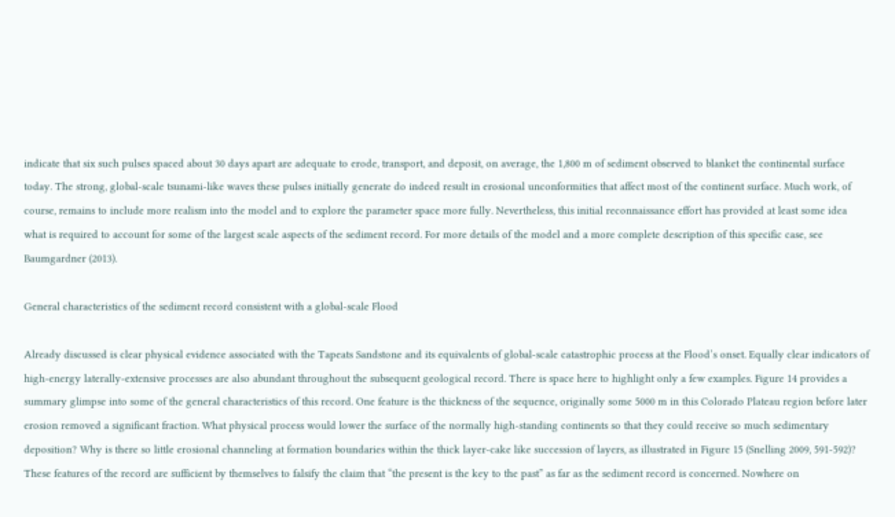indicate that six such pulses spaced about 30 days apart are adequate to erode, transport, and deposit, on average, the 1,800 m of sediment observed to blanket the continental surface today. The strong, global-scale tsunami-like waves these pulses initially generate do indeed result in erosional unconformities that affect most of the continent surface. Much work, of course, remains to include more realism into the model and to explore the parameter space more fully. Nevertheless, this initial reconnaissance effort has provided at least some idea what is required to account for some of the largest scale aspects of the sediment record. For more details of the model and a more complete description of this specific case, see Baumgardner (2013).

General characteristics of the sediment record consistent with a global-scale Flood

Already discussed is clear physical evidence associated with the Tapeats Sandstone and its equivalents of global-scale catastrophic process at the Flood’s onset. Equally clear indicators of high-energy laterally-extensive processes are also abundant throughout the subsequent geological record. There is space here to highlight only a few examples. Figure 14 provides a summary glimpse into some of the general characteristics of this record. One feature is the thickness of the sequence, originally some 5000 m in this Colorado Plateau region before later erosion removed a significant fraction. What physical process would lower the surface of the normally high-standing continents so that they could receive so much sedimentary deposition? Why is there so little erosional channeling at formation boundaries within the thick layer-cake like succession of layers, as illustrated in Figure 15 (Snelling 2009, 591-592)? These features of the record are sufficient by themselves to falsify the claim that “the present is the key to the past” as far as the sediment record is concerned. Nowhere on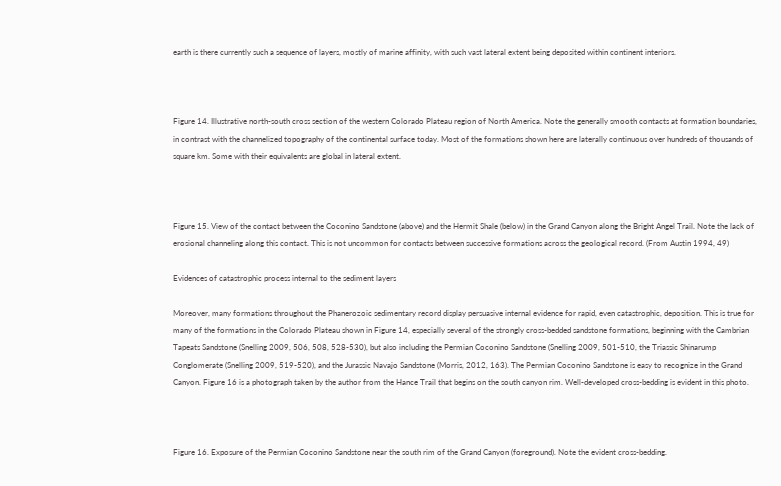earth is there currently such a sequence of layers, mostly of marine affinity, with such vast lateral extent being deposited within continent interiors.



Figure 14. Illustrative north-south cross section of the western Colorado Plateau region of North America. Note the generally smooth contacts at formation boundaries, in contrast with the channelized topography of the continental surface today. Most of the formations shown here are laterally continuous over hundreds of thousands of square km. Some with their equivalents are global in lateral extent.



Figure 15. View of the contact between the Coconino Sandstone (above) and the Hermit Shale (below) in the Grand Canyon along the Bright Angel Trail. Note the lack of erosional channeling along this contact. This is not uncommon for contacts between successive formations across the geological record. (From Austin 1994, 49)

Evidences of catastrophic process internal to the sediment layers

Moreover, many formations throughout the Phanerozoic sedimentary record display persuasive internal evidence for rapid, even catastrophic, deposition. This is true for many of the formations in the Colorado Plateau shown in Figure 14, especially several of the strongly cross-bedded sandstone formations, beginning with the Cambrian Tapeats Sandstone (Snelling 2009, 506, 508, 528-530), but also including the Permian Coconino Sandstone (Snelling 2009, 501-510, the Triassic Shinarump Conglomerate (Snelling 2009, 519-520), and the Jurassic Navajo Sandstone (Morris, 2012, 163). The Permian Coconino Sandstone is easy to recognize in the Grand Canyon. Figure 16 is a photograph taken by the author from the Hance Trail that begins on the south canyon rim. Well-developed cross-bedding is evident in this photo.



Figure 16. Exposure of the Permian Coconino Sandstone near the south rim of the Grand Canyon (foreground). Note the evident cross-bedding.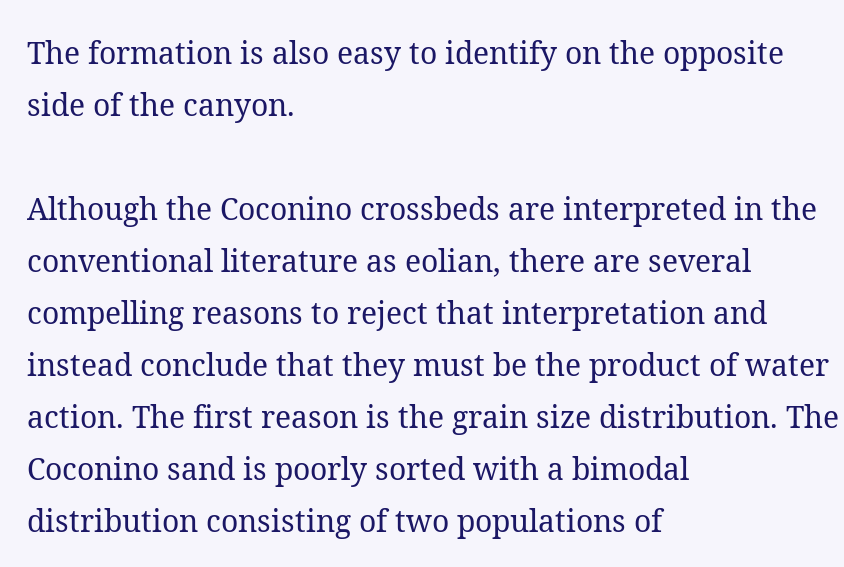The formation is also easy to identify on the opposite side of the canyon.

Although the Coconino crossbeds are interpreted in the conventional literature as eolian, there are several compelling reasons to reject that interpretation and instead conclude that they must be the product of water action. The first reason is the grain size distribution. The Coconino sand is poorly sorted with a bimodal distribution consisting of two populations of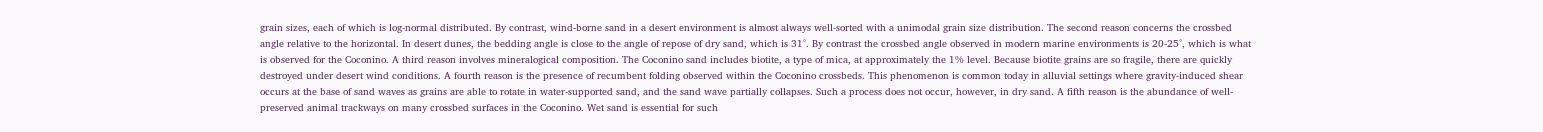grain sizes, each of which is log-normal distributed. By contrast, wind-borne sand in a desert environment is almost always well-sorted with a unimodal grain size distribution. The second reason concerns the crossbed angle relative to the horizontal. In desert dunes, the bedding angle is close to the angle of repose of dry sand, which is 31°. By contrast the crossbed angle observed in modern marine environments is 20-25°, which is what is observed for the Coconino. A third reason involves mineralogical composition. The Coconino sand includes biotite, a type of mica, at approximately the 1% level. Because biotite grains are so fragile, there are quickly destroyed under desert wind conditions. A fourth reason is the presence of recumbent folding observed within the Coconino crossbeds. This phenomenon is common today in alluvial settings where gravity-induced shear occurs at the base of sand waves as grains are able to rotate in water-supported sand, and the sand wave partially collapses. Such a process does not occur, however, in dry sand. A fifth reason is the abundance of well-preserved animal trackways on many crossbed surfaces in the Coconino. Wet sand is essential for such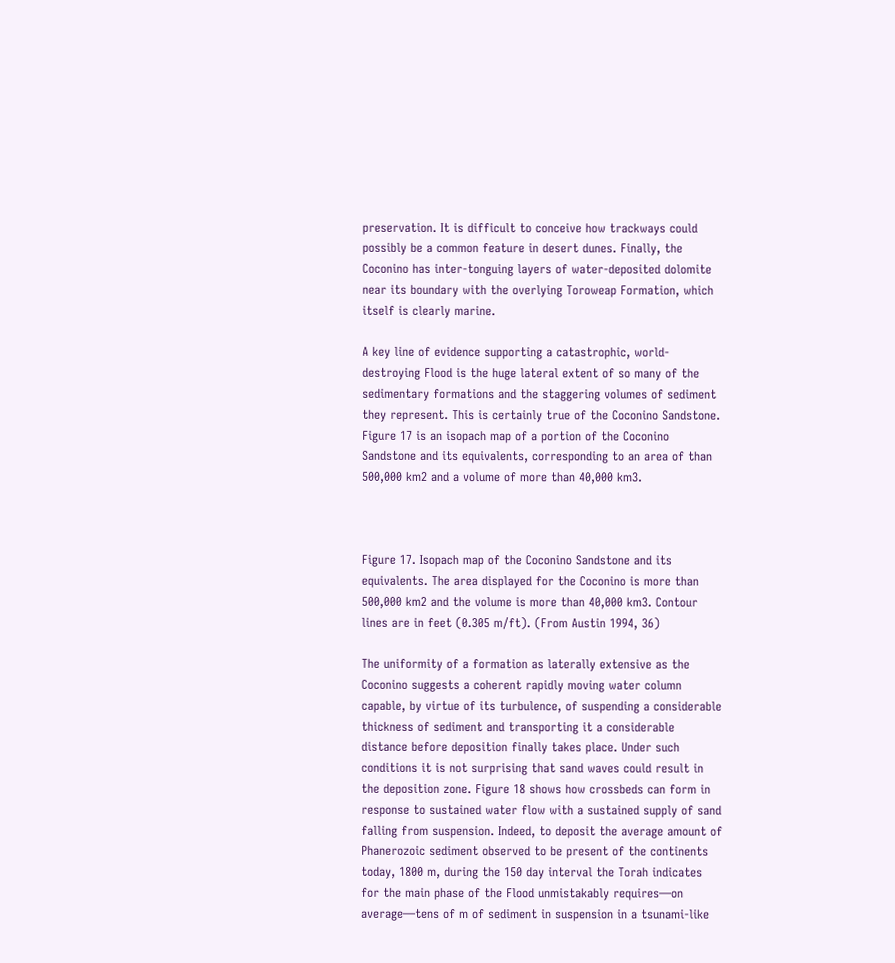preservation. It is difficult to conceive how trackways could possibly be a common feature in desert dunes. Finally, the Coconino has inter-tonguing layers of water-deposited dolomite near its boundary with the overlying Toroweap Formation, which itself is clearly marine.

A key line of evidence supporting a catastrophic, world-destroying Flood is the huge lateral extent of so many of the sedimentary formations and the staggering volumes of sediment they represent. This is certainly true of the Coconino Sandstone. Figure 17 is an isopach map of a portion of the Coconino Sandstone and its equivalents, corresponding to an area of than 500,000 km2 and a volume of more than 40,000 km3.



Figure 17. Isopach map of the Coconino Sandstone and its equivalents. The area displayed for the Coconino is more than 500,000 km2 and the volume is more than 40,000 km3. Contour lines are in feet (0.305 m/ft). (From Austin 1994, 36)

The uniformity of a formation as laterally extensive as the Coconino suggests a coherent rapidly moving water column capable, by virtue of its turbulence, of suspending a considerable thickness of sediment and transporting it a considerable distance before deposition finally takes place. Under such conditions it is not surprising that sand waves could result in the deposition zone. Figure 18 shows how crossbeds can form in response to sustained water flow with a sustained supply of sand falling from suspension. Indeed, to deposit the average amount of Phanerozoic sediment observed to be present of the continents today, 1800 m, during the 150 day interval the Torah indicates for the main phase of the Flood unmistakably requires—on average—tens of m of sediment in suspension in a tsunami-like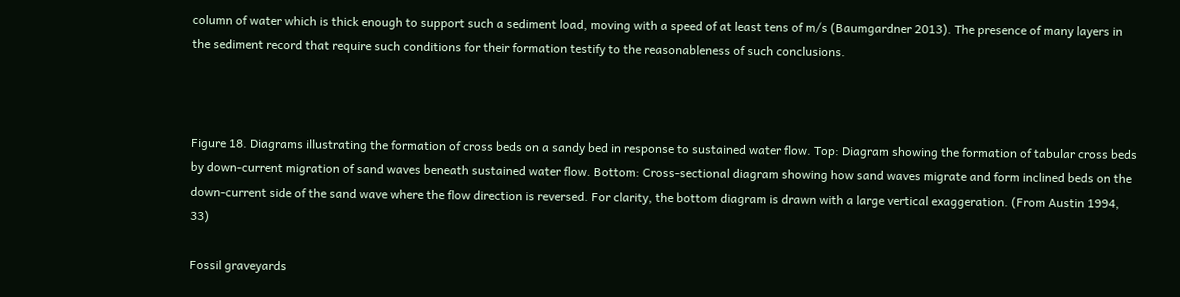column of water which is thick enough to support such a sediment load, moving with a speed of at least tens of m/s (Baumgardner 2013). The presence of many layers in the sediment record that require such conditions for their formation testify to the reasonableness of such conclusions.



Figure 18. Diagrams illustrating the formation of cross beds on a sandy bed in response to sustained water flow. Top: Diagram showing the formation of tabular cross beds by down-current migration of sand waves beneath sustained water flow. Bottom: Cross-sectional diagram showing how sand waves migrate and form inclined beds on the down-current side of the sand wave where the flow direction is reversed. For clarity, the bottom diagram is drawn with a large vertical exaggeration. (From Austin 1994, 33)

Fossil graveyards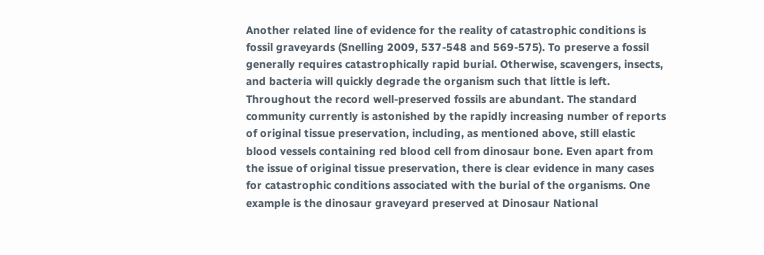Another related line of evidence for the reality of catastrophic conditions is fossil graveyards (Snelling 2009, 537-548 and 569-575). To preserve a fossil generally requires catastrophically rapid burial. Otherwise, scavengers, insects, and bacteria will quickly degrade the organism such that little is left. Throughout the record well-preserved fossils are abundant. The standard community currently is astonished by the rapidly increasing number of reports of original tissue preservation, including, as mentioned above, still elastic blood vessels containing red blood cell from dinosaur bone. Even apart from the issue of original tissue preservation, there is clear evidence in many cases for catastrophic conditions associated with the burial of the organisms. One example is the dinosaur graveyard preserved at Dinosaur National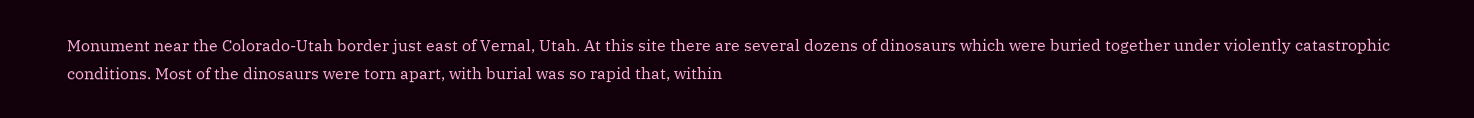Monument near the Colorado-Utah border just east of Vernal, Utah. At this site there are several dozens of dinosaurs which were buried together under violently catastrophic conditions. Most of the dinosaurs were torn apart, with burial was so rapid that, within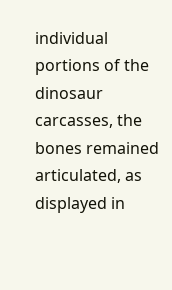individual portions of the dinosaur carcasses, the bones remained articulated, as displayed in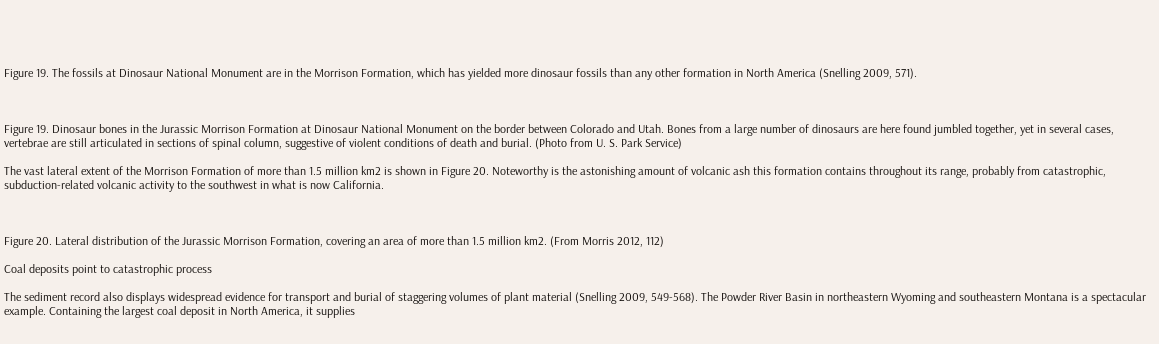Figure 19. The fossils at Dinosaur National Monument are in the Morrison Formation, which has yielded more dinosaur fossils than any other formation in North America (Snelling 2009, 571).



Figure 19. Dinosaur bones in the Jurassic Morrison Formation at Dinosaur National Monument on the border between Colorado and Utah. Bones from a large number of dinosaurs are here found jumbled together, yet in several cases, vertebrae are still articulated in sections of spinal column, suggestive of violent conditions of death and burial. (Photo from U. S. Park Service)

The vast lateral extent of the Morrison Formation of more than 1.5 million km2 is shown in Figure 20. Noteworthy is the astonishing amount of volcanic ash this formation contains throughout its range, probably from catastrophic, subduction-related volcanic activity to the southwest in what is now California.



Figure 20. Lateral distribution of the Jurassic Morrison Formation, covering an area of more than 1.5 million km2. (From Morris 2012, 112)

Coal deposits point to catastrophic process

The sediment record also displays widespread evidence for transport and burial of staggering volumes of plant material (Snelling 2009, 549-568). The Powder River Basin in northeastern Wyoming and southeastern Montana is a spectacular example. Containing the largest coal deposit in North America, it supplies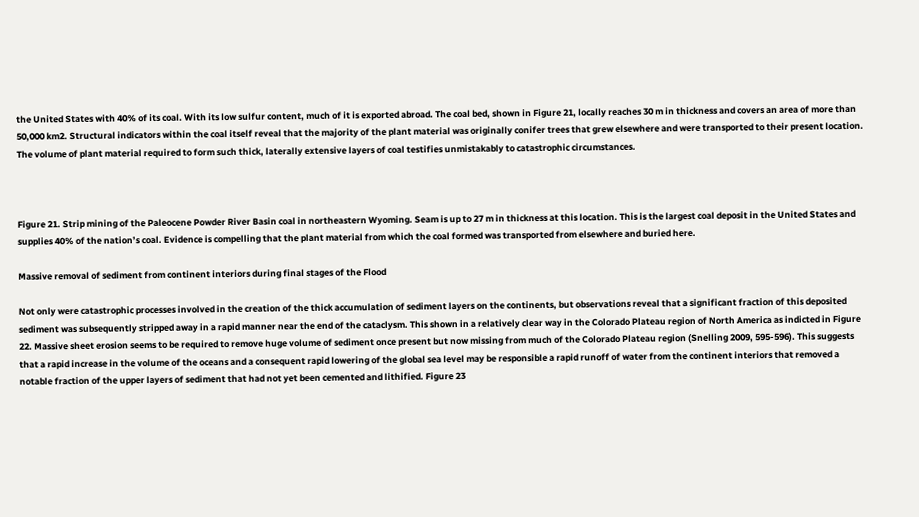the United States with 40% of its coal. With its low sulfur content, much of it is exported abroad. The coal bed, shown in Figure 21, locally reaches 30 m in thickness and covers an area of more than 50,000 km2. Structural indicators within the coal itself reveal that the majority of the plant material was originally conifer trees that grew elsewhere and were transported to their present location. The volume of plant material required to form such thick, laterally extensive layers of coal testifies unmistakably to catastrophic circumstances.



Figure 21. Strip mining of the Paleocene Powder River Basin coal in northeastern Wyoming. Seam is up to 27 m in thickness at this location. This is the largest coal deposit in the United States and supplies 40% of the nation’s coal. Evidence is compelling that the plant material from which the coal formed was transported from elsewhere and buried here.

Massive removal of sediment from continent interiors during final stages of the Flood

Not only were catastrophic processes involved in the creation of the thick accumulation of sediment layers on the continents, but observations reveal that a significant fraction of this deposited sediment was subsequently stripped away in a rapid manner near the end of the cataclysm. This shown in a relatively clear way in the Colorado Plateau region of North America as indicted in Figure 22. Massive sheet erosion seems to be required to remove huge volume of sediment once present but now missing from much of the Colorado Plateau region (Snelling 2009, 595-596). This suggests that a rapid increase in the volume of the oceans and a consequent rapid lowering of the global sea level may be responsible a rapid runoff of water from the continent interiors that removed a notable fraction of the upper layers of sediment that had not yet been cemented and lithified. Figure 23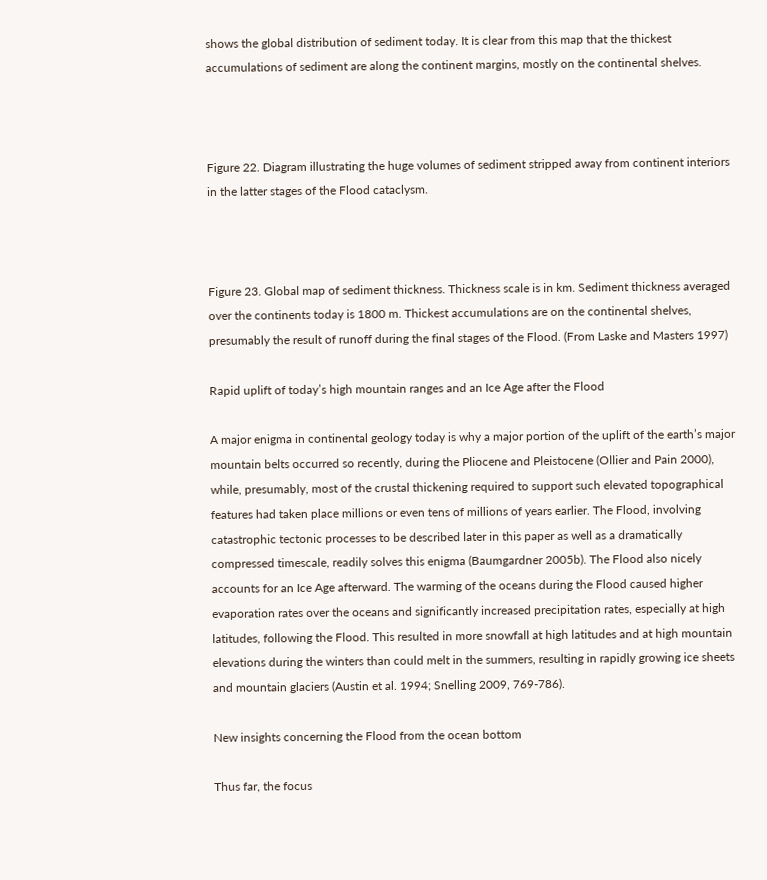shows the global distribution of sediment today. It is clear from this map that the thickest accumulations of sediment are along the continent margins, mostly on the continental shelves.



Figure 22. Diagram illustrating the huge volumes of sediment stripped away from continent interiors in the latter stages of the Flood cataclysm.



Figure 23. Global map of sediment thickness. Thickness scale is in km. Sediment thickness averaged over the continents today is 1800 m. Thickest accumulations are on the continental shelves, presumably the result of runoff during the final stages of the Flood. (From Laske and Masters 1997)

Rapid uplift of today’s high mountain ranges and an Ice Age after the Flood

A major enigma in continental geology today is why a major portion of the uplift of the earth’s major mountain belts occurred so recently, during the Pliocene and Pleistocene (Ollier and Pain 2000), while, presumably, most of the crustal thickening required to support such elevated topographical features had taken place millions or even tens of millions of years earlier. The Flood, involving catastrophic tectonic processes to be described later in this paper as well as a dramatically compressed timescale, readily solves this enigma (Baumgardner 2005b). The Flood also nicely accounts for an Ice Age afterward. The warming of the oceans during the Flood caused higher evaporation rates over the oceans and significantly increased precipitation rates, especially at high latitudes, following the Flood. This resulted in more snowfall at high latitudes and at high mountain elevations during the winters than could melt in the summers, resulting in rapidly growing ice sheets and mountain glaciers (Austin et al. 1994; Snelling 2009, 769-786).

New insights concerning the Flood from the ocean bottom

Thus far, the focus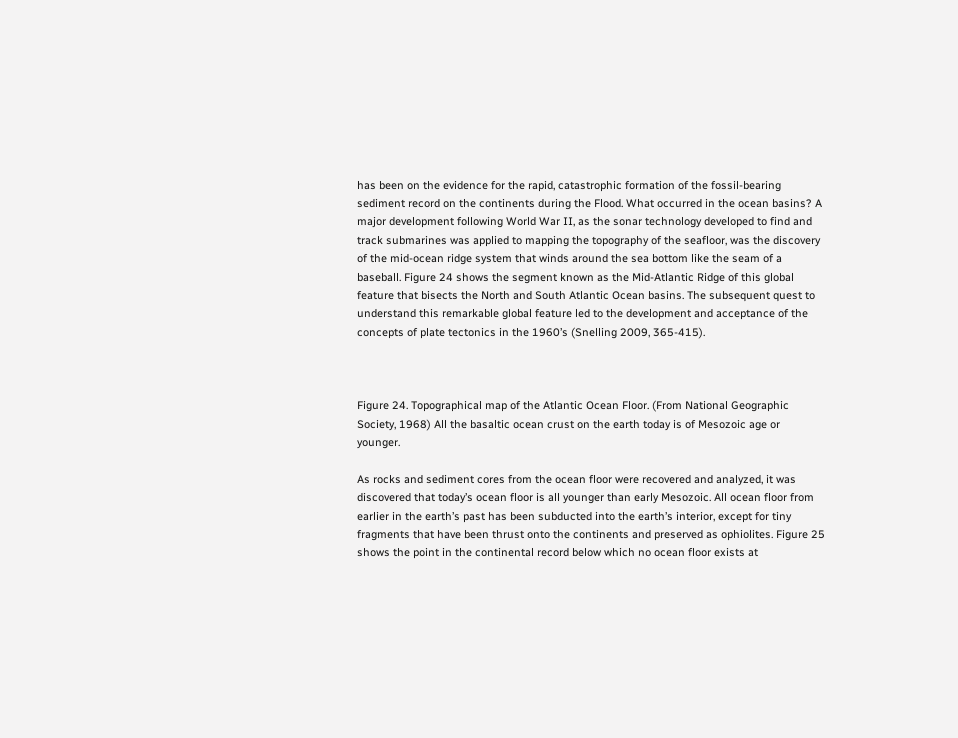has been on the evidence for the rapid, catastrophic formation of the fossil-bearing sediment record on the continents during the Flood. What occurred in the ocean basins? A major development following World War II, as the sonar technology developed to find and track submarines was applied to mapping the topography of the seafloor, was the discovery of the mid-ocean ridge system that winds around the sea bottom like the seam of a baseball. Figure 24 shows the segment known as the Mid-Atlantic Ridge of this global feature that bisects the North and South Atlantic Ocean basins. The subsequent quest to understand this remarkable global feature led to the development and acceptance of the concepts of plate tectonics in the 1960’s (Snelling 2009, 365-415).



Figure 24. Topographical map of the Atlantic Ocean Floor. (From National Geographic Society, 1968) All the basaltic ocean crust on the earth today is of Mesozoic age or younger.

As rocks and sediment cores from the ocean floor were recovered and analyzed, it was discovered that today’s ocean floor is all younger than early Mesozoic. All ocean floor from earlier in the earth’s past has been subducted into the earth’s interior, except for tiny fragments that have been thrust onto the continents and preserved as ophiolites. Figure 25 shows the point in the continental record below which no ocean floor exists at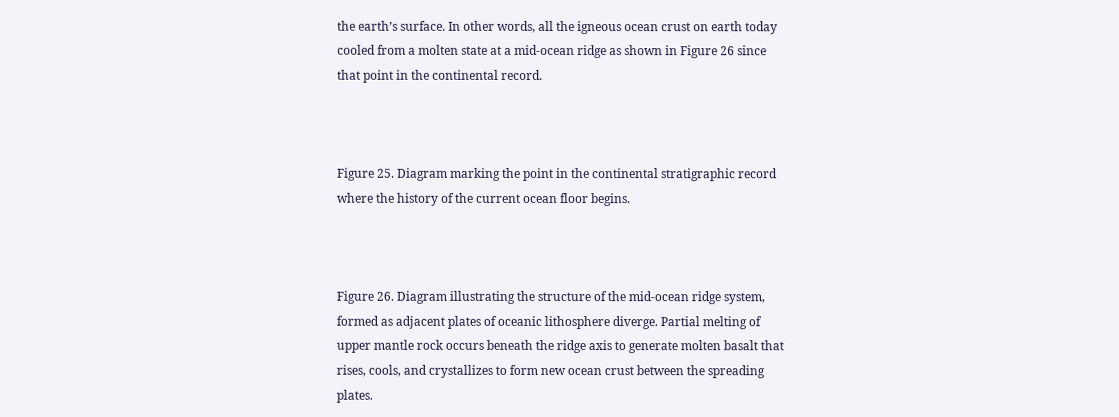the earth’s surface. In other words, all the igneous ocean crust on earth today cooled from a molten state at a mid-ocean ridge as shown in Figure 26 since that point in the continental record.



Figure 25. Diagram marking the point in the continental stratigraphic record where the history of the current ocean floor begins.



Figure 26. Diagram illustrating the structure of the mid-ocean ridge system, formed as adjacent plates of oceanic lithosphere diverge. Partial melting of upper mantle rock occurs beneath the ridge axis to generate molten basalt that rises, cools, and crystallizes to form new ocean crust between the spreading plates.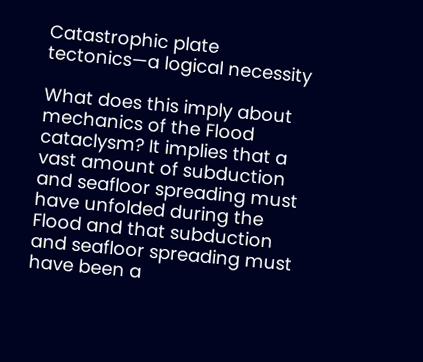Catastrophic plate tectonics—a logical necessity

What does this imply about mechanics of the Flood cataclysm? It implies that a vast amount of subduction and seafloor spreading must have unfolded during the Flood and that subduction and seafloor spreading must have been a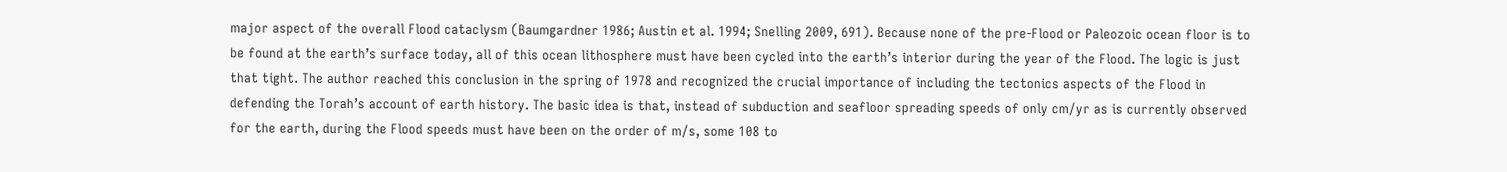major aspect of the overall Flood cataclysm (Baumgardner 1986; Austin et al. 1994; Snelling 2009, 691). Because none of the pre-Flood or Paleozoic ocean floor is to be found at the earth’s surface today, all of this ocean lithosphere must have been cycled into the earth’s interior during the year of the Flood. The logic is just that tight. The author reached this conclusion in the spring of 1978 and recognized the crucial importance of including the tectonics aspects of the Flood in defending the Torah’s account of earth history. The basic idea is that, instead of subduction and seafloor spreading speeds of only cm/yr as is currently observed for the earth, during the Flood speeds must have been on the order of m/s, some 108 to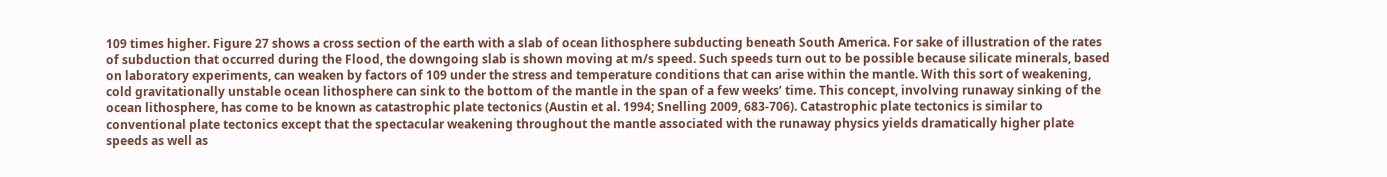109 times higher. Figure 27 shows a cross section of the earth with a slab of ocean lithosphere subducting beneath South America. For sake of illustration of the rates of subduction that occurred during the Flood, the downgoing slab is shown moving at m/s speed. Such speeds turn out to be possible because silicate minerals, based on laboratory experiments, can weaken by factors of 109 under the stress and temperature conditions that can arise within the mantle. With this sort of weakening, cold gravitationally unstable ocean lithosphere can sink to the bottom of the mantle in the span of a few weeks’ time. This concept, involving runaway sinking of the ocean lithosphere, has come to be known as catastrophic plate tectonics (Austin et al. 1994; Snelling 2009, 683-706). Catastrophic plate tectonics is similar to conventional plate tectonics except that the spectacular weakening throughout the mantle associated with the runaway physics yields dramatically higher plate speeds as well as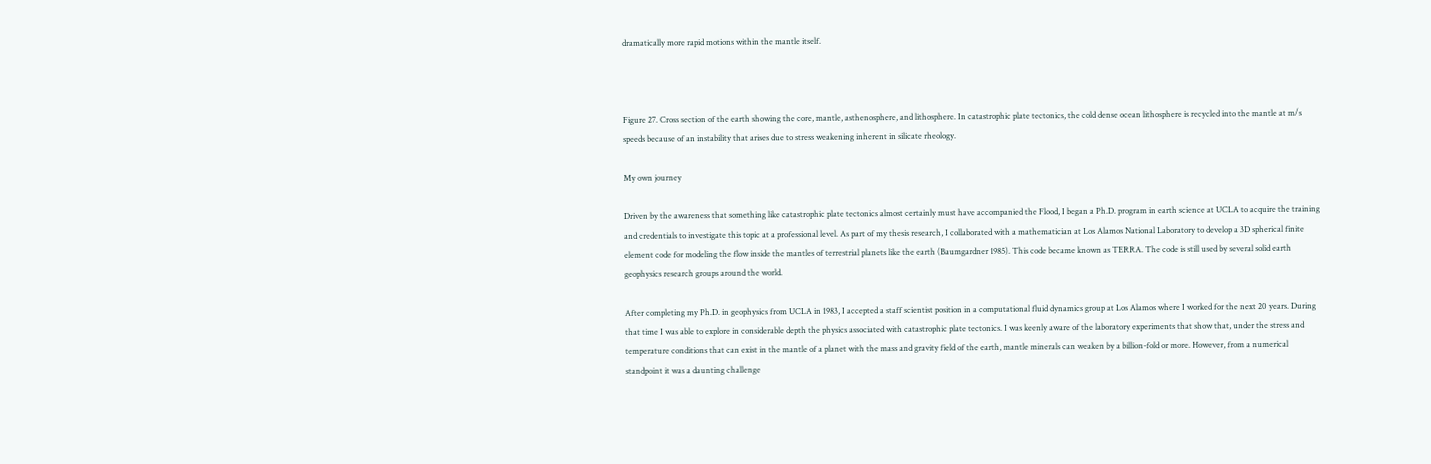dramatically more rapid motions within the mantle itself.



Figure 27. Cross section of the earth showing the core, mantle, asthenosphere, and lithosphere. In catastrophic plate tectonics, the cold dense ocean lithosphere is recycled into the mantle at m/s speeds because of an instability that arises due to stress weakening inherent in silicate rheology.

My own journey

Driven by the awareness that something like catastrophic plate tectonics almost certainly must have accompanied the Flood, I began a Ph.D. program in earth science at UCLA to acquire the training and credentials to investigate this topic at a professional level. As part of my thesis research, I collaborated with a mathematician at Los Alamos National Laboratory to develop a 3D spherical finite element code for modeling the flow inside the mantles of terrestrial planets like the earth (Baumgardner 1985). This code became known as TERRA. The code is still used by several solid earth geophysics research groups around the world.

After completing my Ph.D. in geophysics from UCLA in 1983, I accepted a staff scientist position in a computational fluid dynamics group at Los Alamos where I worked for the next 20 years. During that time I was able to explore in considerable depth the physics associated with catastrophic plate tectonics. I was keenly aware of the laboratory experiments that show that, under the stress and temperature conditions that can exist in the mantle of a planet with the mass and gravity field of the earth, mantle minerals can weaken by a billion-fold or more. However, from a numerical standpoint it was a daunting challenge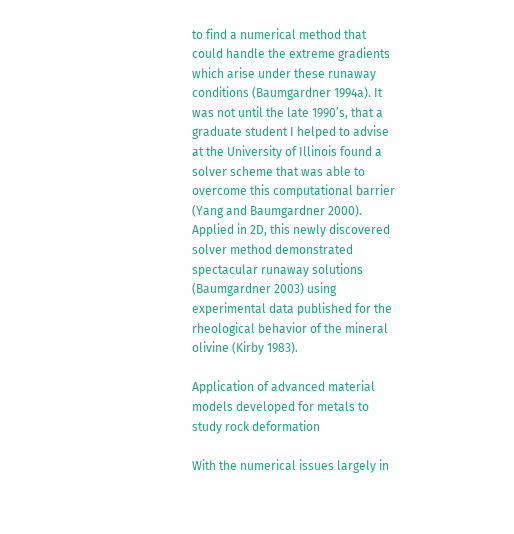to find a numerical method that could handle the extreme gradients which arise under these runaway conditions (Baumgardner 1994a). It was not until the late 1990’s, that a graduate student I helped to advise at the University of Illinois found a solver scheme that was able to overcome this computational barrier (Yang and Baumgardner 2000). Applied in 2D, this newly discovered solver method demonstrated spectacular runaway solutions (Baumgardner 2003) using experimental data published for the rheological behavior of the mineral olivine (Kirby 1983).

Application of advanced material models developed for metals to study rock deformation

With the numerical issues largely in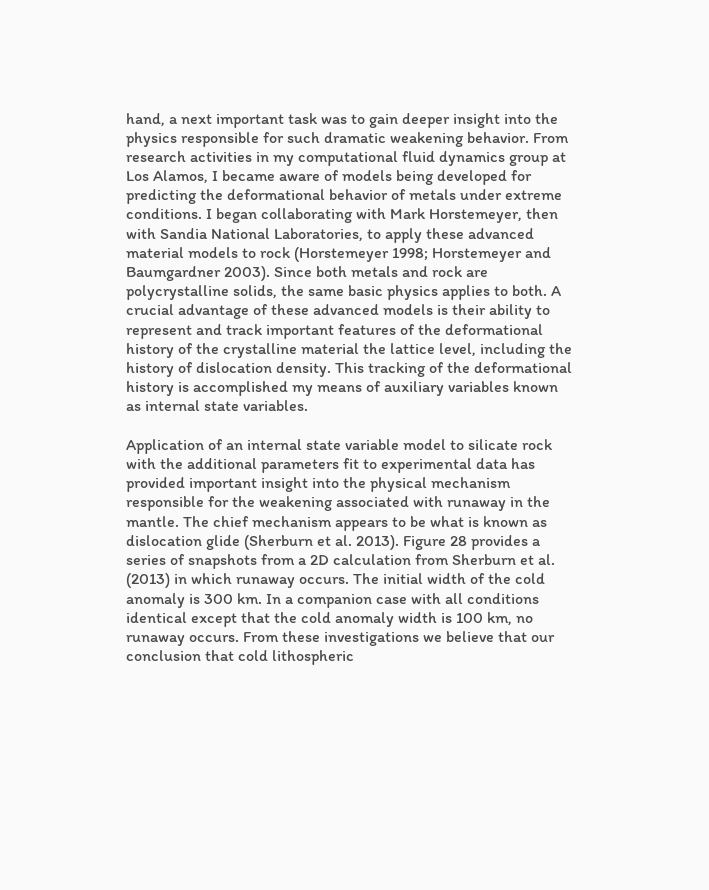hand, a next important task was to gain deeper insight into the physics responsible for such dramatic weakening behavior. From research activities in my computational fluid dynamics group at Los Alamos, I became aware of models being developed for predicting the deformational behavior of metals under extreme conditions. I began collaborating with Mark Horstemeyer, then with Sandia National Laboratories, to apply these advanced material models to rock (Horstemeyer 1998; Horstemeyer and Baumgardner 2003). Since both metals and rock are polycrystalline solids, the same basic physics applies to both. A crucial advantage of these advanced models is their ability to represent and track important features of the deformational history of the crystalline material the lattice level, including the history of dislocation density. This tracking of the deformational history is accomplished my means of auxiliary variables known as internal state variables.

Application of an internal state variable model to silicate rock with the additional parameters fit to experimental data has provided important insight into the physical mechanism responsible for the weakening associated with runaway in the mantle. The chief mechanism appears to be what is known as dislocation glide (Sherburn et al. 2013). Figure 28 provides a series of snapshots from a 2D calculation from Sherburn et al. (2013) in which runaway occurs. The initial width of the cold anomaly is 300 km. In a companion case with all conditions identical except that the cold anomaly width is 100 km, no runaway occurs. From these investigations we believe that our conclusion that cold lithospheric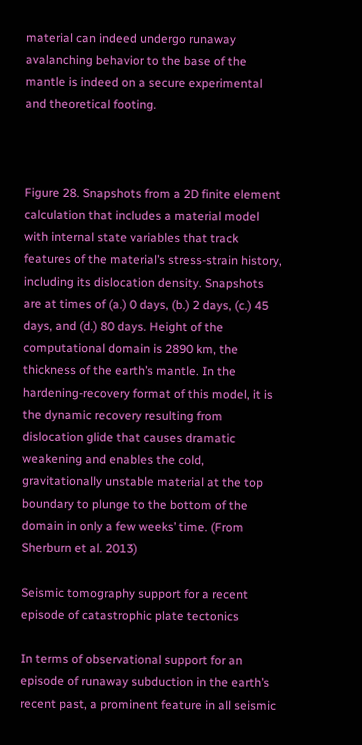material can indeed undergo runaway avalanching behavior to the base of the mantle is indeed on a secure experimental and theoretical footing.



Figure 28. Snapshots from a 2D finite element calculation that includes a material model with internal state variables that track features of the material’s stress-strain history, including its dislocation density. Snapshots are at times of (a.) 0 days, (b.) 2 days, (c.) 45 days, and (d.) 80 days. Height of the computational domain is 2890 km, the thickness of the earth’s mantle. In the hardening-recovery format of this model, it is the dynamic recovery resulting from dislocation glide that causes dramatic weakening and enables the cold, gravitationally unstable material at the top boundary to plunge to the bottom of the domain in only a few weeks’ time. (From Sherburn et al. 2013)

Seismic tomography support for a recent episode of catastrophic plate tectonics

In terms of observational support for an episode of runaway subduction in the earth’s recent past, a prominent feature in all seismic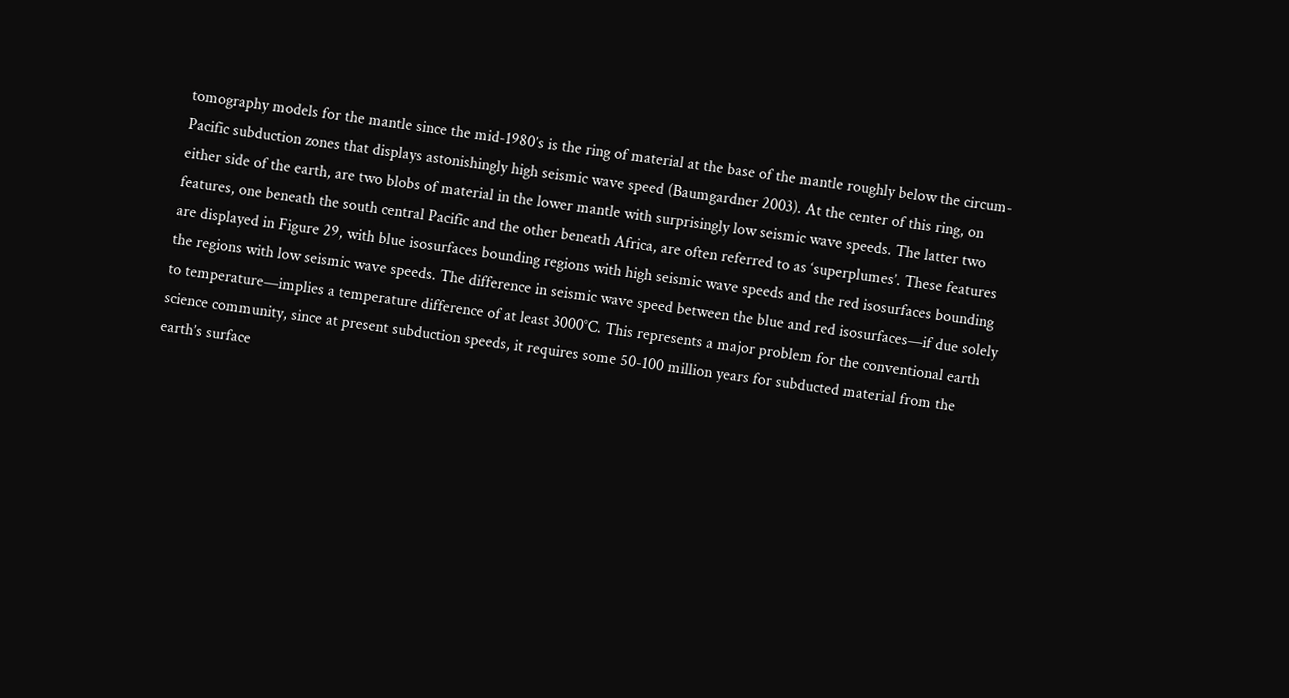tomography models for the mantle since the mid-1980’s is the ring of material at the base of the mantle roughly below the circum-Pacific subduction zones that displays astonishingly high seismic wave speed (Baumgardner 2003). At the center of this ring, on either side of the earth, are two blobs of material in the lower mantle with surprisingly low seismic wave speeds. The latter two features, one beneath the south central Pacific and the other beneath Africa, are often referred to as ‘superplumes’. These features are displayed in Figure 29, with blue isosurfaces bounding regions with high seismic wave speeds and the red isosurfaces bounding the regions with low seismic wave speeds. The difference in seismic wave speed between the blue and red isosurfaces—if due solely to temperature—implies a temperature difference of at least 3000°C. This represents a major problem for the conventional earth science community, since at present subduction speeds, it requires some 50-100 million years for subducted material from the earth’s surface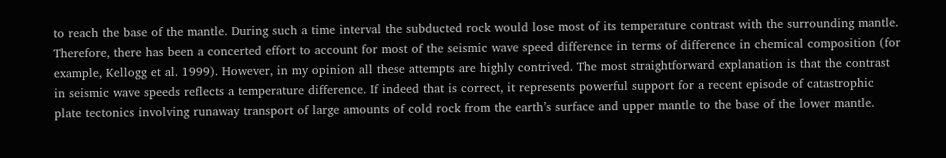to reach the base of the mantle. During such a time interval the subducted rock would lose most of its temperature contrast with the surrounding mantle. Therefore, there has been a concerted effort to account for most of the seismic wave speed difference in terms of difference in chemical composition (for example, Kellogg et al. 1999). However, in my opinion all these attempts are highly contrived. The most straightforward explanation is that the contrast in seismic wave speeds reflects a temperature difference. If indeed that is correct, it represents powerful support for a recent episode of catastrophic plate tectonics involving runaway transport of large amounts of cold rock from the earth’s surface and upper mantle to the base of the lower mantle.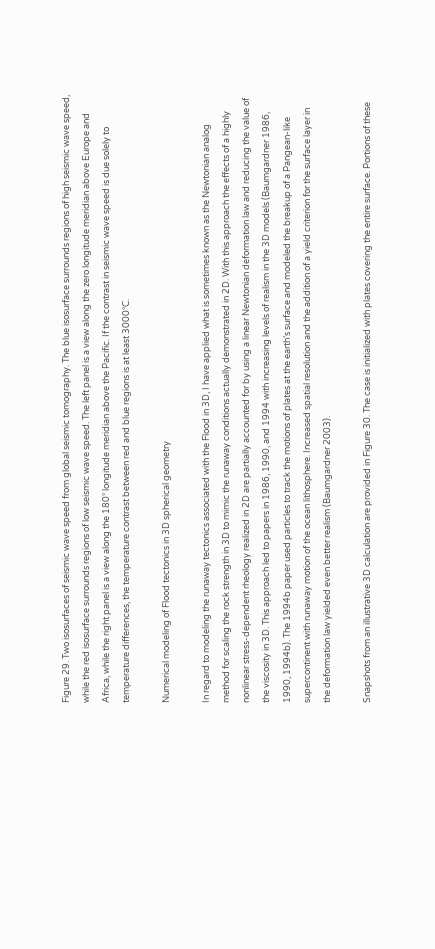Figure 29. Two isosurfaces of seismic wave speed from global seismic tomography. The blue isosurface surrounds regions of high seismic wave speed, while the red isosurface surrounds regions of low seismic wave speed. The left panel is a view along the zero longitude meridian above Europe and Africa, while the right panel is a view along the 180° longitude meridian above the Pacific. If the contrast in seismic wave speed is due solely to temperature differences, the temperature contrast between red and blue regions is at least 3000°C.

Numerical modeling of Flood tectonics in 3D spherical geometry

In regard to modeling the runaway tectonics associated with the Flood in 3D, I have applied what is sometimes known as the Newtonian analog method for scaling the rock strength in 3D to mimic the runaway conditions actually demonstrated in 2D. With this approach the effects of a highly nonlinear stress-dependent rheology realized in 2D are partially accounted for by using a linear Newtonian deformation law and reducing the value of the viscosity in 3D. This approach led to papers in 1986, 1990, and 1994 with increasing levels of realism in the 3D models (Baumgardner 1986, 1990, 1994b). The 1994b paper used particles to track the motions of plates at the earth’s surface and modeled the breakup of a Pangean-like supercontinent with runaway motion of the ocean lithosphere. Increased spatial resolution and the addition of a yield criterion for the surface layer in the deformation law yielded even better realism (Baumgardner 2003).

Snapshots from an illustrative 3D calculation are provided in Figure 30. The case is initialized with plates covering the entire surface. Portions of these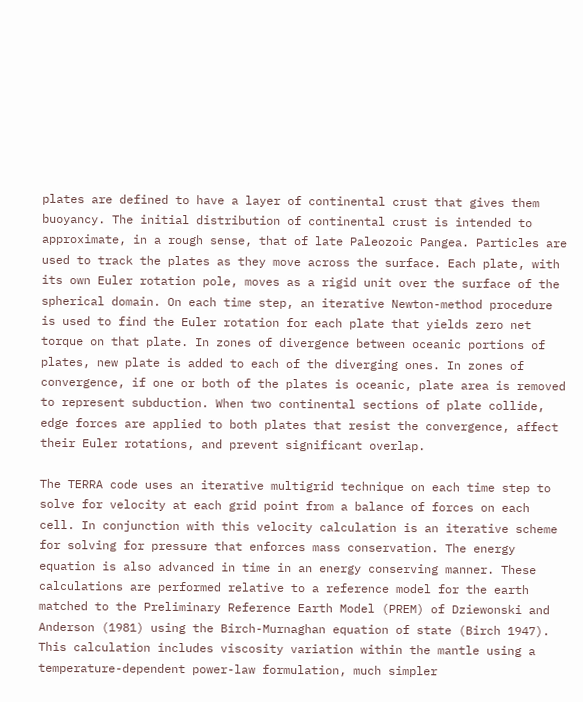plates are defined to have a layer of continental crust that gives them buoyancy. The initial distribution of continental crust is intended to approximate, in a rough sense, that of late Paleozoic Pangea. Particles are used to track the plates as they move across the surface. Each plate, with its own Euler rotation pole, moves as a rigid unit over the surface of the spherical domain. On each time step, an iterative Newton-method procedure is used to find the Euler rotation for each plate that yields zero net torque on that plate. In zones of divergence between oceanic portions of plates, new plate is added to each of the diverging ones. In zones of convergence, if one or both of the plates is oceanic, plate area is removed to represent subduction. When two continental sections of plate collide, edge forces are applied to both plates that resist the convergence, affect their Euler rotations, and prevent significant overlap.

The TERRA code uses an iterative multigrid technique on each time step to solve for velocity at each grid point from a balance of forces on each cell. In conjunction with this velocity calculation is an iterative scheme for solving for pressure that enforces mass conservation. The energy equation is also advanced in time in an energy conserving manner. These calculations are performed relative to a reference model for the earth matched to the Preliminary Reference Earth Model (PREM) of Dziewonski and Anderson (1981) using the Birch-Murnaghan equation of state (Birch 1947). This calculation includes viscosity variation within the mantle using a temperature-dependent power-law formulation, much simpler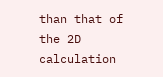than that of the 2D calculation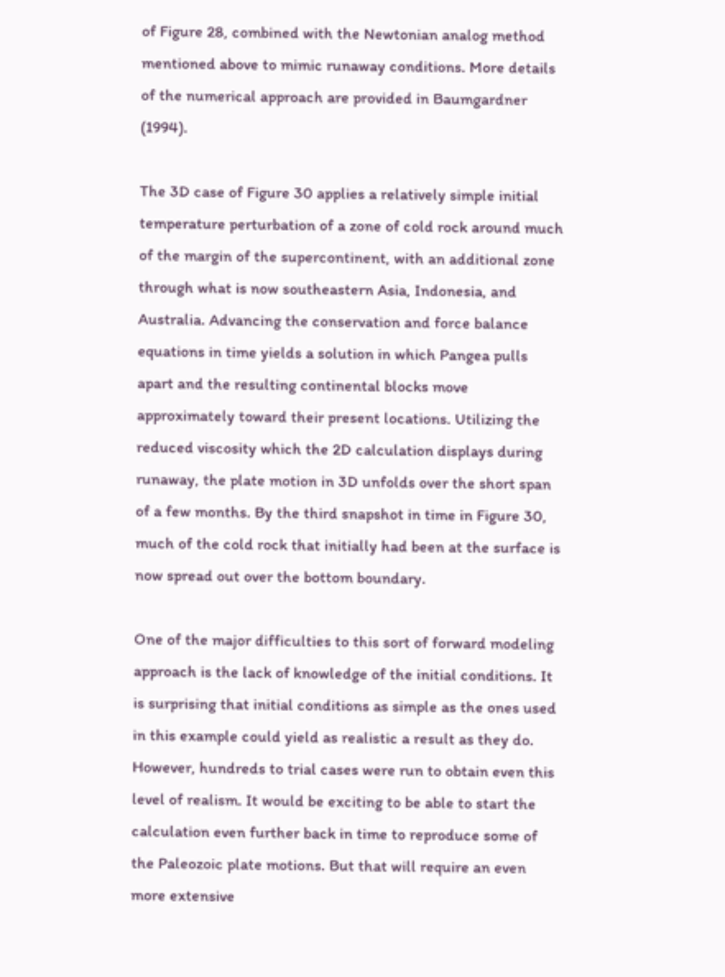of Figure 28, combined with the Newtonian analog method mentioned above to mimic runaway conditions. More details of the numerical approach are provided in Baumgardner (1994).

The 3D case of Figure 30 applies a relatively simple initial temperature perturbation of a zone of cold rock around much of the margin of the supercontinent, with an additional zone through what is now southeastern Asia, Indonesia, and Australia. Advancing the conservation and force balance equations in time yields a solution in which Pangea pulls apart and the resulting continental blocks move approximately toward their present locations. Utilizing the reduced viscosity which the 2D calculation displays during runaway, the plate motion in 3D unfolds over the short span of a few months. By the third snapshot in time in Figure 30, much of the cold rock that initially had been at the surface is now spread out over the bottom boundary.

One of the major difficulties to this sort of forward modeling approach is the lack of knowledge of the initial conditions. It is surprising that initial conditions as simple as the ones used in this example could yield as realistic a result as they do. However, hundreds to trial cases were run to obtain even this level of realism. It would be exciting to be able to start the calculation even further back in time to reproduce some of the Paleozoic plate motions. But that will require an even more extensive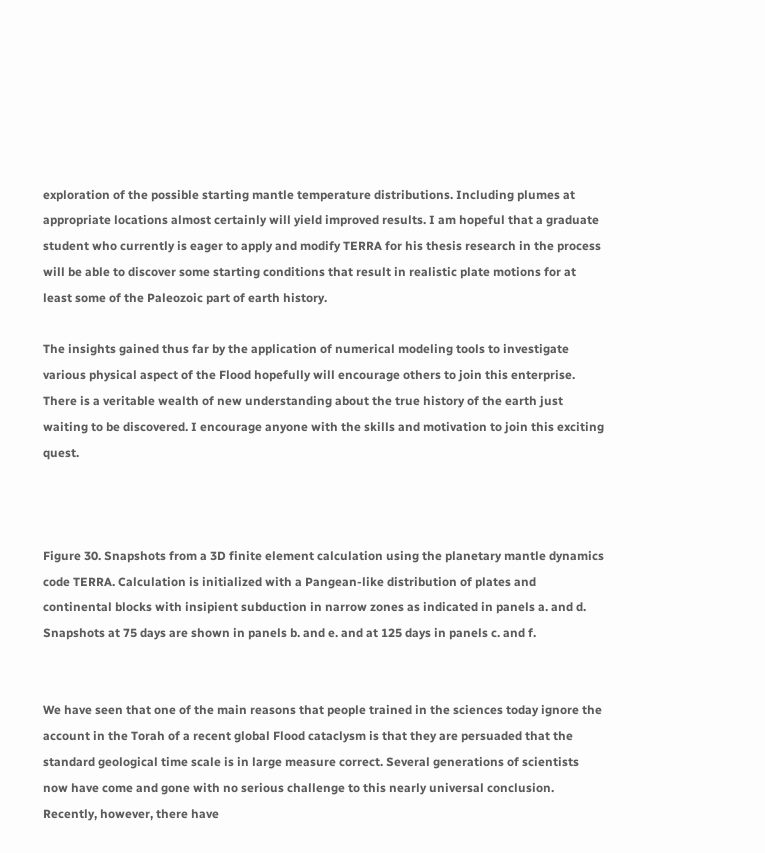exploration of the possible starting mantle temperature distributions. Including plumes at appropriate locations almost certainly will yield improved results. I am hopeful that a graduate student who currently is eager to apply and modify TERRA for his thesis research in the process will be able to discover some starting conditions that result in realistic plate motions for at least some of the Paleozoic part of earth history.

The insights gained thus far by the application of numerical modeling tools to investigate various physical aspect of the Flood hopefully will encourage others to join this enterprise. There is a veritable wealth of new understanding about the true history of the earth just waiting to be discovered. I encourage anyone with the skills and motivation to join this exciting quest.



Figure 30. Snapshots from a 3D finite element calculation using the planetary mantle dynamics code TERRA. Calculation is initialized with a Pangean-like distribution of plates and continental blocks with insipient subduction in narrow zones as indicated in panels a. and d. Snapshots at 75 days are shown in panels b. and e. and at 125 days in panels c. and f.


We have seen that one of the main reasons that people trained in the sciences today ignore the account in the Torah of a recent global Flood cataclysm is that they are persuaded that the standard geological time scale is in large measure correct. Several generations of scientists now have come and gone with no serious challenge to this nearly universal conclusion. Recently, however, there have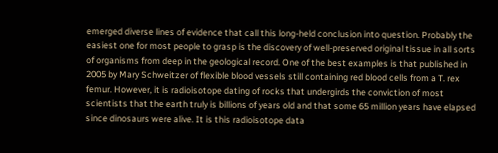emerged diverse lines of evidence that call this long-held conclusion into question. Probably the easiest one for most people to grasp is the discovery of well-preserved original tissue in all sorts of organisms from deep in the geological record. One of the best examples is that published in 2005 by Mary Schweitzer of flexible blood vessels still containing red blood cells from a T. rex femur. However, it is radioisotope dating of rocks that undergirds the conviction of most scientists that the earth truly is billions of years old and that some 65 million years have elapsed since dinosaurs were alive. It is this radioisotope data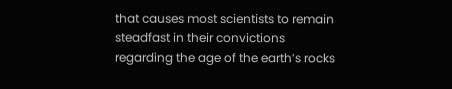that causes most scientists to remain steadfast in their convictions regarding the age of the earth’s rocks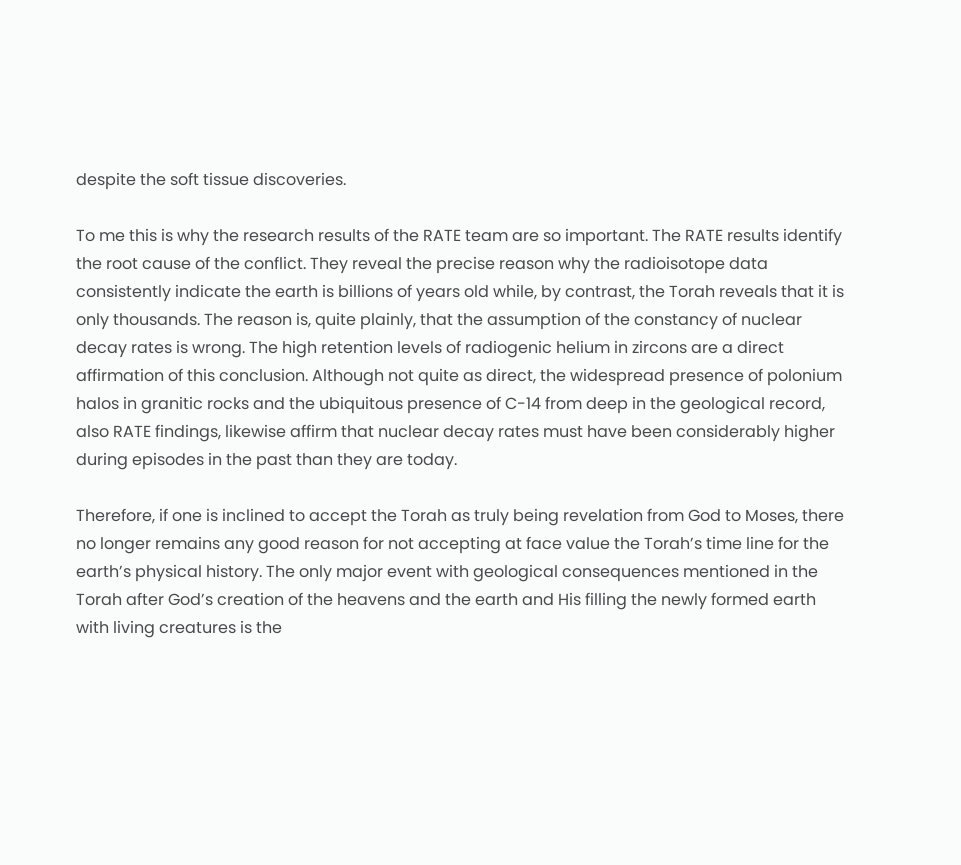despite the soft tissue discoveries.

To me this is why the research results of the RATE team are so important. The RATE results identify the root cause of the conflict. They reveal the precise reason why the radioisotope data consistently indicate the earth is billions of years old while, by contrast, the Torah reveals that it is only thousands. The reason is, quite plainly, that the assumption of the constancy of nuclear decay rates is wrong. The high retention levels of radiogenic helium in zircons are a direct affirmation of this conclusion. Although not quite as direct, the widespread presence of polonium halos in granitic rocks and the ubiquitous presence of C-14 from deep in the geological record, also RATE findings, likewise affirm that nuclear decay rates must have been considerably higher during episodes in the past than they are today.

Therefore, if one is inclined to accept the Torah as truly being revelation from God to Moses, there no longer remains any good reason for not accepting at face value the Torah’s time line for the earth’s physical history. The only major event with geological consequences mentioned in the Torah after God’s creation of the heavens and the earth and His filling the newly formed earth with living creatures is the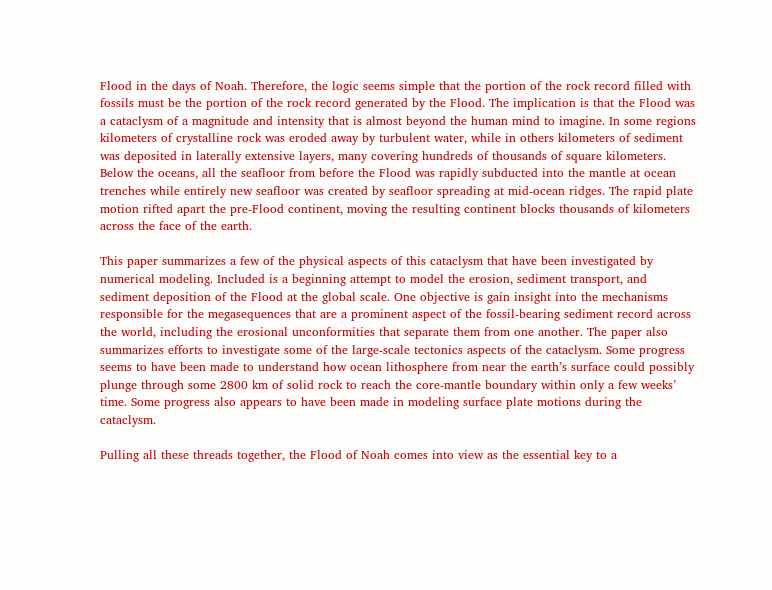Flood in the days of Noah. Therefore, the logic seems simple that the portion of the rock record filled with fossils must be the portion of the rock record generated by the Flood. The implication is that the Flood was a cataclysm of a magnitude and intensity that is almost beyond the human mind to imagine. In some regions kilometers of crystalline rock was eroded away by turbulent water, while in others kilometers of sediment was deposited in laterally extensive layers, many covering hundreds of thousands of square kilometers. Below the oceans, all the seafloor from before the Flood was rapidly subducted into the mantle at ocean trenches while entirely new seafloor was created by seafloor spreading at mid-ocean ridges. The rapid plate motion rifted apart the pre-Flood continent, moving the resulting continent blocks thousands of kilometers across the face of the earth.

This paper summarizes a few of the physical aspects of this cataclysm that have been investigated by numerical modeling. Included is a beginning attempt to model the erosion, sediment transport, and sediment deposition of the Flood at the global scale. One objective is gain insight into the mechanisms responsible for the megasequences that are a prominent aspect of the fossil-bearing sediment record across the world, including the erosional unconformities that separate them from one another. The paper also summarizes efforts to investigate some of the large-scale tectonics aspects of the cataclysm. Some progress seems to have been made to understand how ocean lithosphere from near the earth’s surface could possibly plunge through some 2800 km of solid rock to reach the core-mantle boundary within only a few weeks’ time. Some progress also appears to have been made in modeling surface plate motions during the cataclysm.

Pulling all these threads together, the Flood of Noah comes into view as the essential key to a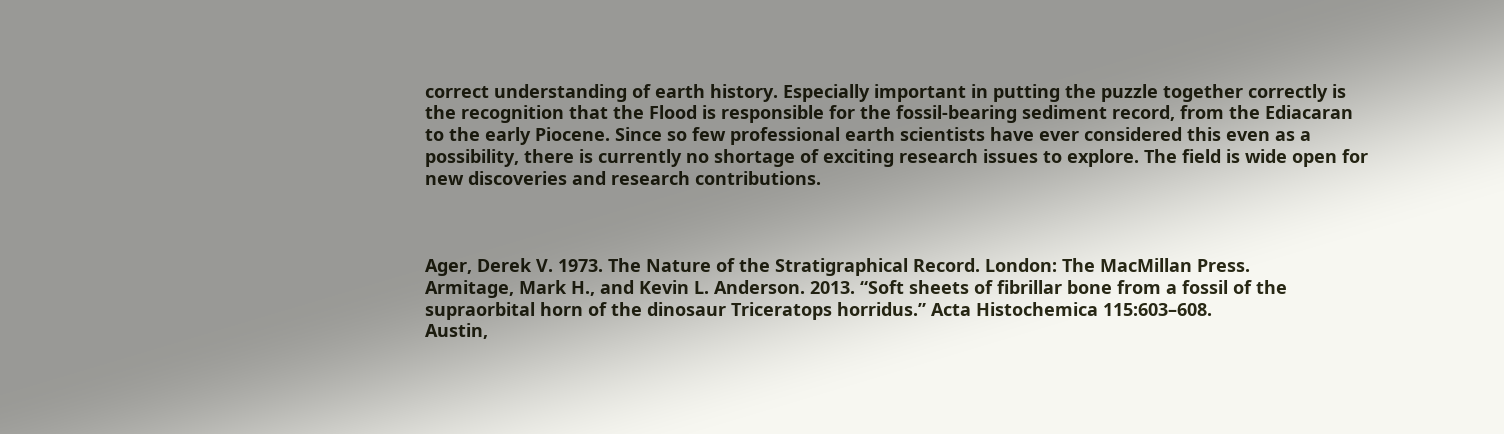correct understanding of earth history. Especially important in putting the puzzle together correctly is the recognition that the Flood is responsible for the fossil-bearing sediment record, from the Ediacaran to the early Piocene. Since so few professional earth scientists have ever considered this even as a possibility, there is currently no shortage of exciting research issues to explore. The field is wide open for new discoveries and research contributions.



Ager, Derek V. 1973. The Nature of the Stratigraphical Record. London: The MacMillan Press.
Armitage, Mark H., and Kevin L. Anderson. 2013. “Soft sheets of fibrillar bone from a fossil of the supraorbital horn of the dinosaur Triceratops horridus.” Acta Histochemica 115:603–608.
Austin,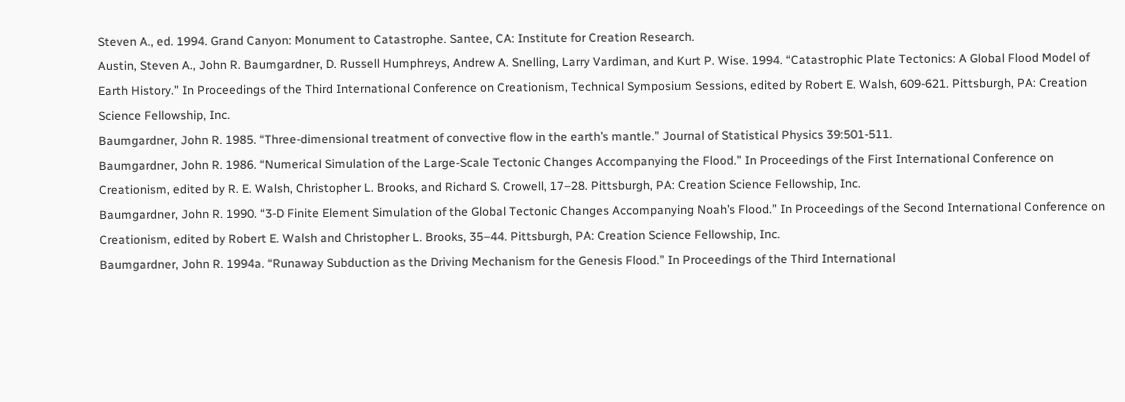Steven A., ed. 1994. Grand Canyon: Monument to Catastrophe. Santee, CA: Institute for Creation Research.
Austin, Steven A., John R. Baumgardner, D. Russell Humphreys, Andrew A. Snelling, Larry Vardiman, and Kurt P. Wise. 1994. “Catastrophic Plate Tectonics: A Global Flood Model of Earth History.” In Proceedings of the Third International Conference on Creationism, Technical Symposium Sessions, edited by Robert E. Walsh, 609-621. Pittsburgh, PA: Creation Science Fellowship, Inc.
Baumgardner, John R. 1985. “Three-dimensional treatment of convective flow in the earth’s mantle.” Journal of Statistical Physics 39:501-511.
Baumgardner, John R. 1986. “Numerical Simulation of the Large-Scale Tectonic Changes Accompanying the Flood.” In Proceedings of the First International Conference on Creationism, edited by R. E. Walsh, Christopher L. Brooks, and Richard S. Crowell, 17–28. Pittsburgh, PA: Creation Science Fellowship, Inc.
Baumgardner, John R. 1990. “3-D Finite Element Simulation of the Global Tectonic Changes Accompanying Noah’s Flood.” In Proceedings of the Second International Conference on Creationism, edited by Robert E. Walsh and Christopher L. Brooks, 35–44. Pittsburgh, PA: Creation Science Fellowship, Inc.
Baumgardner, John R. 1994a. “Runaway Subduction as the Driving Mechanism for the Genesis Flood.” In Proceedings of the Third International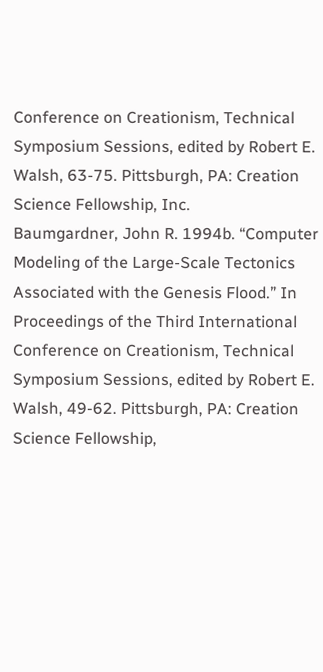Conference on Creationism, Technical Symposium Sessions, edited by Robert E. Walsh, 63-75. Pittsburgh, PA: Creation Science Fellowship, Inc.
Baumgardner, John R. 1994b. “Computer Modeling of the Large-Scale Tectonics Associated with the Genesis Flood.” In Proceedings of the Third International Conference on Creationism, Technical Symposium Sessions, edited by Robert E. Walsh, 49-62. Pittsburgh, PA: Creation Science Fellowship,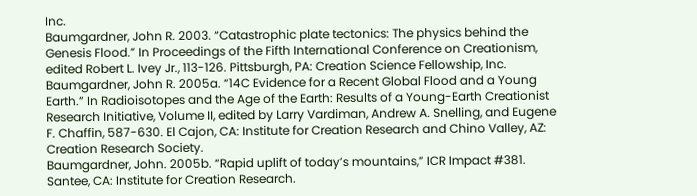Inc.
Baumgardner, John R. 2003. “Catastrophic plate tectonics: The physics behind the Genesis Flood.” In Proceedings of the Fifth International Conference on Creationism, edited Robert L. Ivey Jr., 113-126. Pittsburgh, PA: Creation Science Fellowship, Inc.
Baumgardner, John R. 2005a. “14C Evidence for a Recent Global Flood and a Young Earth.” In Radioisotopes and the Age of the Earth: Results of a Young-Earth Creationist Research Initiative, Volume II, edited by Larry Vardiman, Andrew A. Snelling, and Eugene F. Chaffin, 587-630. El Cajon, CA: Institute for Creation Research and Chino Valley, AZ: Creation Research Society.
Baumgardner, John. 2005b. “Rapid uplift of today’s mountains,” ICR Impact #381. Santee, CA: Institute for Creation Research.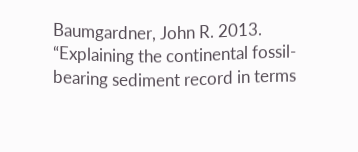Baumgardner, John R. 2013. “Explaining the continental fossil-bearing sediment record in terms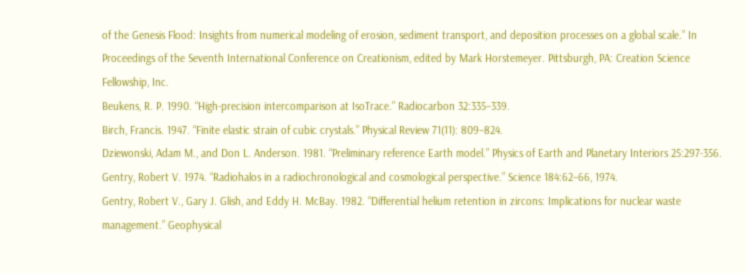of the Genesis Flood: Insights from numerical modeling of erosion, sediment transport, and deposition processes on a global scale.” In Proceedings of the Seventh International Conference on Creationism, edited by Mark Horstemeyer. Pittsburgh, PA: Creation Science Fellowship, Inc.
Beukens, R. P. 1990. “High-precision intercomparison at IsoTrace.” Radiocarbon 32:335–339.
Birch, Francis. 1947. “Finite elastic strain of cubic crystals.” Physical Review 71(11): 809–824.
Dziewonski, Adam M., and Don L. Anderson. 1981. “Preliminary reference Earth model.” Physics of Earth and Planetary Interiors 25:297-356.
Gentry, Robert V. 1974. “Radiohalos in a radiochronological and cosmological perspective.” Science 184:62–66, 1974.
Gentry, Robert V., Gary J. Glish, and Eddy H. McBay. 1982. “Differential helium retention in zircons: Implications for nuclear waste management.” Geophysical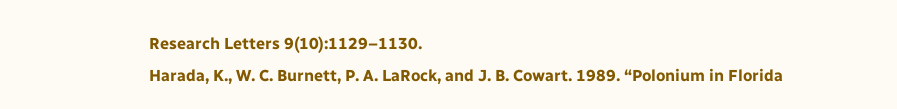Research Letters 9(10):1129–1130.
Harada, K., W. C. Burnett, P. A. LaRock, and J. B. Cowart. 1989. “Polonium in Florida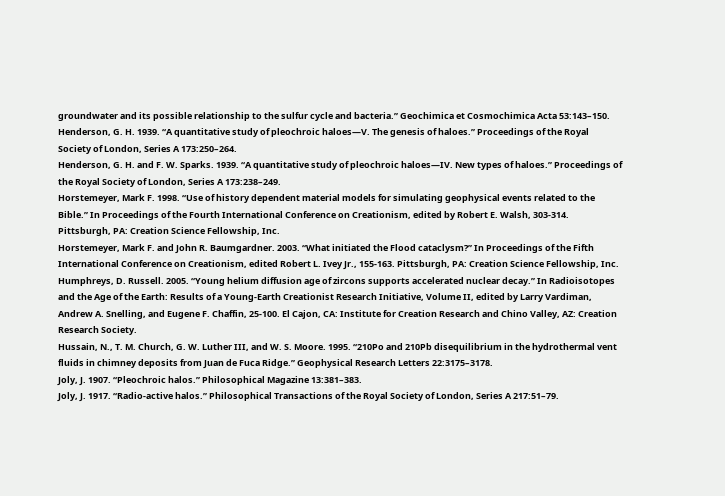groundwater and its possible relationship to the sulfur cycle and bacteria.” Geochimica et Cosmochimica Acta 53:143–150.
Henderson, G. H. 1939. “A quantitative study of pleochroic haloes—V. The genesis of haloes.” Proceedings of the Royal Society of London, Series A 173:250–264.
Henderson, G. H. and F. W. Sparks. 1939. “A quantitative study of pleochroic haloes—IV. New types of haloes.” Proceedings of the Royal Society of London, Series A 173:238–249.
Horstemeyer, Mark F. 1998. “Use of history dependent material models for simulating geophysical events related to the Bible.” In Proceedings of the Fourth International Conference on Creationism, edited by Robert E. Walsh, 303-314. Pittsburgh, PA: Creation Science Fellowship, Inc.
Horstemeyer, Mark F. and John R. Baumgardner. 2003. “What initiated the Flood cataclysm?” In Proceedings of the Fifth International Conference on Creationism, edited Robert L. Ivey Jr., 155-163. Pittsburgh, PA: Creation Science Fellowship, Inc.
Humphreys, D. Russell. 2005. “Young helium diffusion age of zircons supports accelerated nuclear decay.” In Radioisotopes and the Age of the Earth: Results of a Young-Earth Creationist Research Initiative, Volume II, edited by Larry Vardiman, Andrew A. Snelling, and Eugene F. Chaffin, 25-100. El Cajon, CA: Institute for Creation Research and Chino Valley, AZ: Creation Research Society.
Hussain, N., T. M. Church, G. W. Luther III, and W. S. Moore. 1995. “210Po and 210Pb disequilibrium in the hydrothermal vent fluids in chimney deposits from Juan de Fuca Ridge.” Geophysical Research Letters 22:3175–3178.
Joly, J. 1907. “Pleochroic halos.” Philosophical Magazine 13:381–383.
Joly, J. 1917. “Radio-active halos.” Philosophical Transactions of the Royal Society of London, Series A 217:51–79.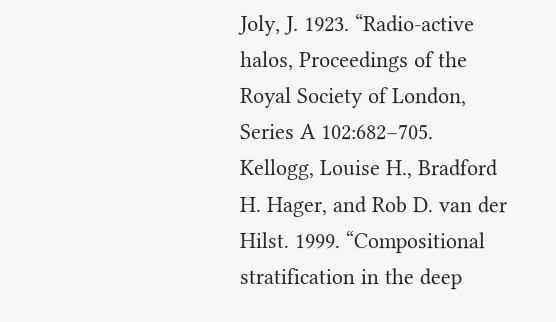Joly, J. 1923. “Radio-active halos, Proceedings of the Royal Society of London, Series A 102:682–705.
Kellogg, Louise H., Bradford H. Hager, and Rob D. van der Hilst. 1999. “Compositional stratification in the deep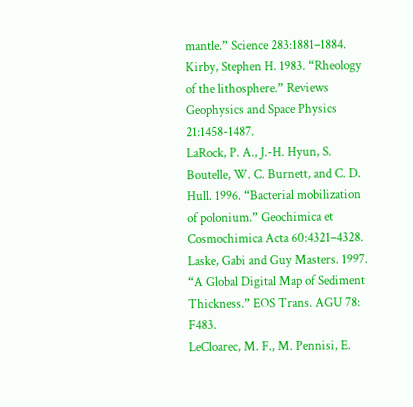mantle.” Science 283:1881–1884.
Kirby, Stephen H. 1983. “Rheology of the lithosphere.” Reviews Geophysics and Space Physics 21:1458-1487.
LaRock, P. A., J.-H. Hyun, S. Boutelle, W. C. Burnett, and C. D. Hull. 1996. “Bacterial mobilization of polonium.” Geochimica et Cosmochimica Acta 60:4321–4328.
Laske, Gabi and Guy Masters. 1997. “A Global Digital Map of Sediment Thickness.” EOS Trans. AGU 78: F483.
LeCloarec, M. F., M. Pennisi, E.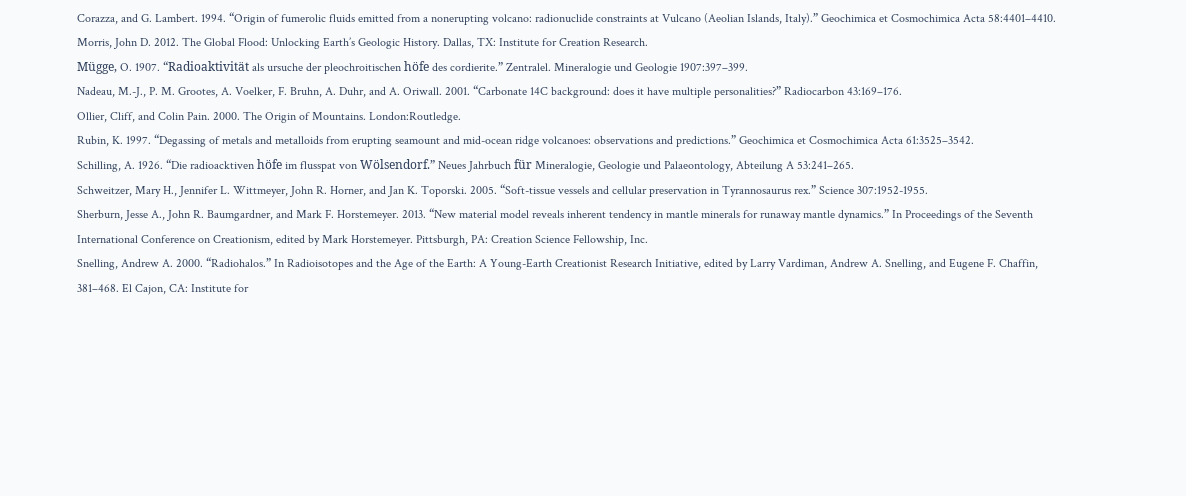Corazza, and G. Lambert. 1994. “Origin of fumerolic fluids emitted from a nonerupting volcano: radionuclide constraints at Vulcano (Aeolian Islands, Italy).” Geochimica et Cosmochimica Acta 58:4401–4410.
Morris, John D. 2012. The Global Flood: Unlocking Earth’s Geologic History. Dallas, TX: Institute for Creation Research.
Mügge, O. 1907. “Radioaktivität als ursuche der pleochroitischen höfe des cordierite.” Zentralel. Mineralogie und Geologie 1907:397–399.
Nadeau, M.-J., P. M. Grootes, A. Voelker, F. Bruhn, A. Duhr, and A. Oriwall. 2001. “Carbonate 14C background: does it have multiple personalities?” Radiocarbon 43:169–176.
Ollier, Cliff, and Colin Pain. 2000. The Origin of Mountains. London:Routledge.
Rubin, K. 1997. “Degassing of metals and metalloids from erupting seamount and mid-ocean ridge volcanoes: observations and predictions.” Geochimica et Cosmochimica Acta 61:3525–3542.
Schilling, A. 1926. “Die radioacktiven höfe im flusspat von Wölsendorf.” Neues Jahrbuch für Mineralogie, Geologie und Palaeontology, Abteilung A 53:241–265.
Schweitzer, Mary H., Jennifer L. Wittmeyer, John R. Horner, and Jan K. Toporski. 2005. “Soft-tissue vessels and cellular preservation in Tyrannosaurus rex.” Science 307:1952-1955.
Sherburn, Jesse A., John R. Baumgardner, and Mark F. Horstemeyer. 2013. “New material model reveals inherent tendency in mantle minerals for runaway mantle dynamics.” In Proceedings of the Seventh International Conference on Creationism, edited by Mark Horstemeyer. Pittsburgh, PA: Creation Science Fellowship, Inc.
Snelling, Andrew A. 2000. “Radiohalos.” In Radioisotopes and the Age of the Earth: A Young-Earth Creationist Research Initiative, edited by Larry Vardiman, Andrew A. Snelling, and Eugene F. Chaffin, 381–468. El Cajon, CA: Institute for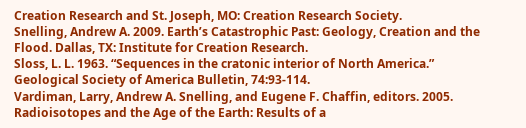Creation Research and St. Joseph, MO: Creation Research Society.
Snelling, Andrew A. 2009. Earth’s Catastrophic Past: Geology, Creation and the Flood. Dallas, TX: Institute for Creation Research.
Sloss, L. L. 1963. “Sequences in the cratonic interior of North America.” Geological Society of America Bulletin, 74:93-114.
Vardiman, Larry, Andrew A. Snelling, and Eugene F. Chaffin, editors. 2005. Radioisotopes and the Age of the Earth: Results of a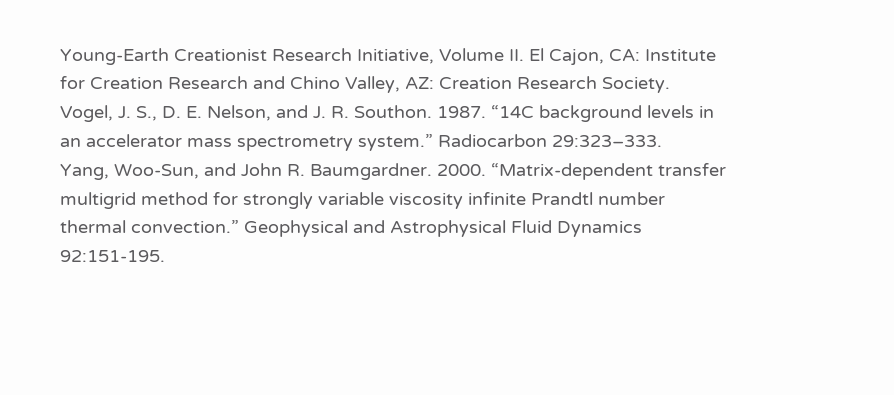Young-Earth Creationist Research Initiative, Volume II. El Cajon, CA: Institute for Creation Research and Chino Valley, AZ: Creation Research Society.
Vogel, J. S., D. E. Nelson, and J. R. Southon. 1987. “14C background levels in an accelerator mass spectrometry system.” Radiocarbon 29:323–333.
Yang, Woo-Sun, and John R. Baumgardner. 2000. “Matrix-dependent transfer multigrid method for strongly variable viscosity infinite Prandtl number thermal convection.” Geophysical and Astrophysical Fluid Dynamics 92:151-195.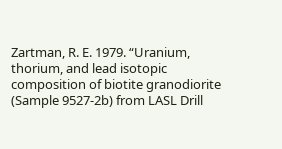Zartman, R. E. 1979. “Uranium, thorium, and lead isotopic composition of biotite granodiorite (Sample 9527-2b) from LASL Drill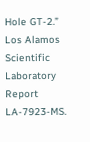Hole GT-2.” Los Alamos Scientific Laboratory Report LA-7923-MS.